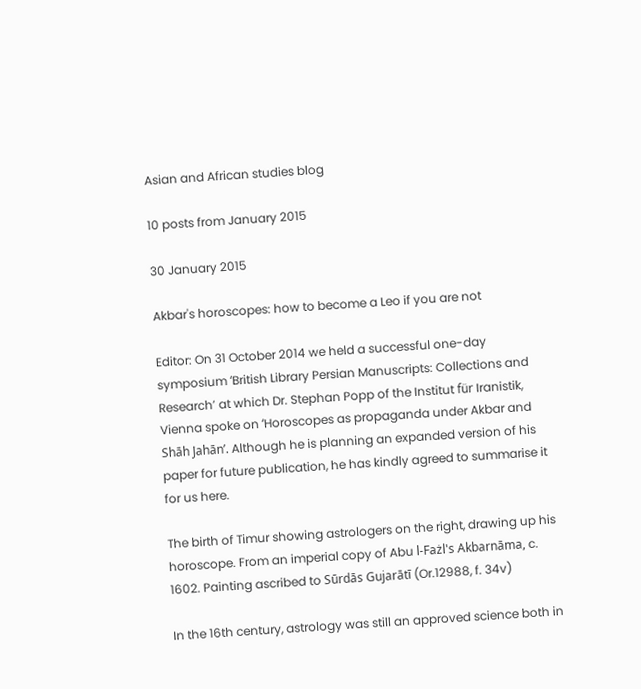Asian and African studies blog

10 posts from January 2015

30 January 2015

Akbar's horoscopes: how to become a Leo if you are not

Editor: On 31 October 2014 we held a successful one-day symposium ʻBritish Library Persian Manuscripts: Collections and Researchʼ at which Dr. Stephan Popp of the Institut für Iranistik, Vienna spoke on ʻHoroscopes as propaganda under Akbar and Shāh Jahānʼ. Although he is planning an expanded version of his paper for future publication, he has kindly agreed to summarise it for us here.

The birth of Timur showing astrologers on the right, drawing up his horoscope. From an imperial copy of Abu l-Fażl's Akbarnāma, c. 1602. Painting ascribed to Sūrdās Gujarātī (Or.12988, f. 34v)

In the 16th century, astrology was still an approved science both in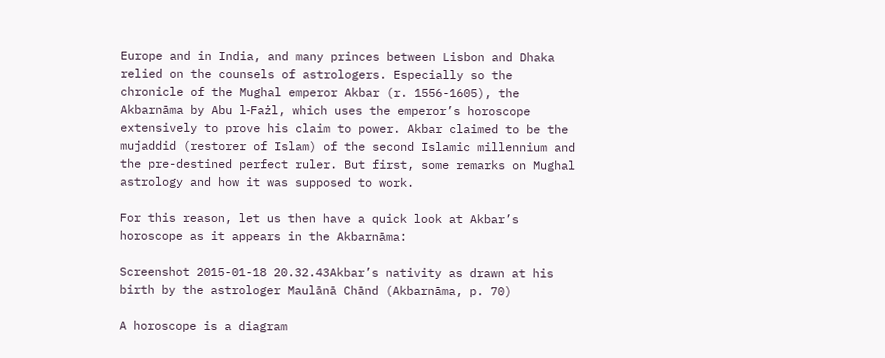Europe and in India, and many princes between Lisbon and Dhaka relied on the counsels of astrologers. Especially so the chronicle of the Mughal emperor Akbar (r. 1556-1605), the Akbarnāma by Abu l‑Fażl, which uses the emperor’s horoscope extensively to prove his claim to power. Akbar claimed to be the mujaddid (restorer of Islam) of the second Islamic millennium and the pre-destined perfect ruler. But first, some remarks on Mughal astrology and how it was supposed to work.

For this reason, let us then have a quick look at Akbar’s horoscope as it appears in the Akbarnāma:

Screenshot 2015-01-18 20.32.43Akbar’s nativity as drawn at his birth by the astrologer Maulānā Chānd (Akbarnāma, p. 70)

A horoscope is a diagram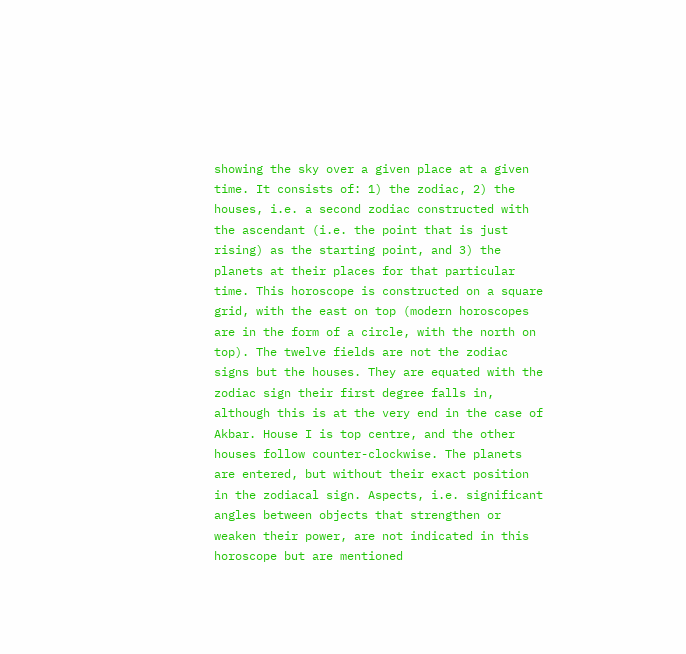showing the sky over a given place at a given time. It consists of: 1) the zodiac, 2) the houses, i.e. a second zodiac constructed with the ascendant (i.e. the point that is just rising) as the starting point, and 3) the planets at their places for that particular time. This horoscope is constructed on a square grid, with the east on top (modern horoscopes are in the form of a circle, with the north on top). The twelve fields are not the zodiac signs but the houses. They are equated with the zodiac sign their first degree falls in, although this is at the very end in the case of Akbar. House I is top centre, and the other houses follow counter-clockwise. The planets are entered, but without their exact position in the zodiacal sign. Aspects, i.e. significant angles between objects that strengthen or weaken their power, are not indicated in this horoscope but are mentioned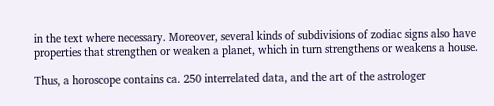in the text where necessary. Moreover, several kinds of subdivisions of zodiac signs also have properties that strengthen or weaken a planet, which in turn strengthens or weakens a house.

Thus, a horoscope contains ca. 250 interrelated data, and the art of the astrologer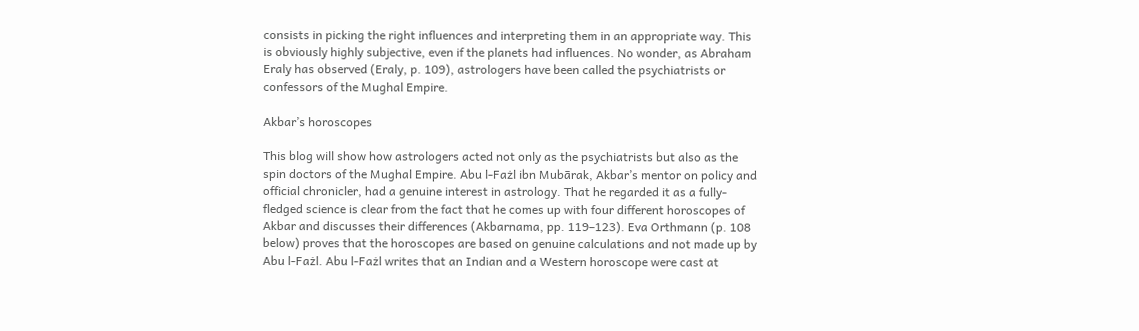consists in picking the right influences and interpreting them in an appropriate way. This is obviously highly subjective, even if the planets had influences. No wonder, as Abraham Eraly has observed (Eraly, p. 109), astrologers have been called the psychiatrists or confessors of the Mughal Empire.

Akbar’s horoscopes

This blog will show how astrologers acted not only as the psychiatrists but also as the spin doctors of the Mughal Empire. Abu l‑Fażl ibn Mubārak, Akbar’s mentor on policy and official chronicler, had a genuine interest in astrology. That he regarded it as a fully-fledged science is clear from the fact that he comes up with four different horoscopes of Akbar and discusses their differences (Akbarnama, pp. 119–123). Eva Orthmann (p. 108 below) proves that the horoscopes are based on genuine calculations and not made up by Abu l‑Fażl. Abu l‑Fażl writes that an Indian and a Western horoscope were cast at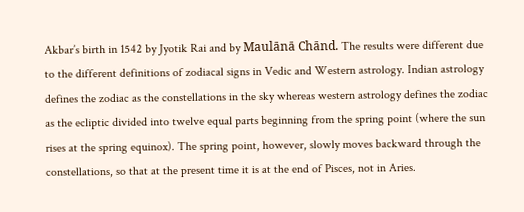Akbar’s birth in 1542 by Jyotik Rai and by Maulānā Chānd. The results were different due to the different definitions of zodiacal signs in Vedic and Western astrology. Indian astrology defines the zodiac as the constellations in the sky whereas western astrology defines the zodiac as the ecliptic divided into twelve equal parts beginning from the spring point (where the sun rises at the spring equinox). The spring point, however, slowly moves backward through the constellations, so that at the present time it is at the end of Pisces, not in Aries.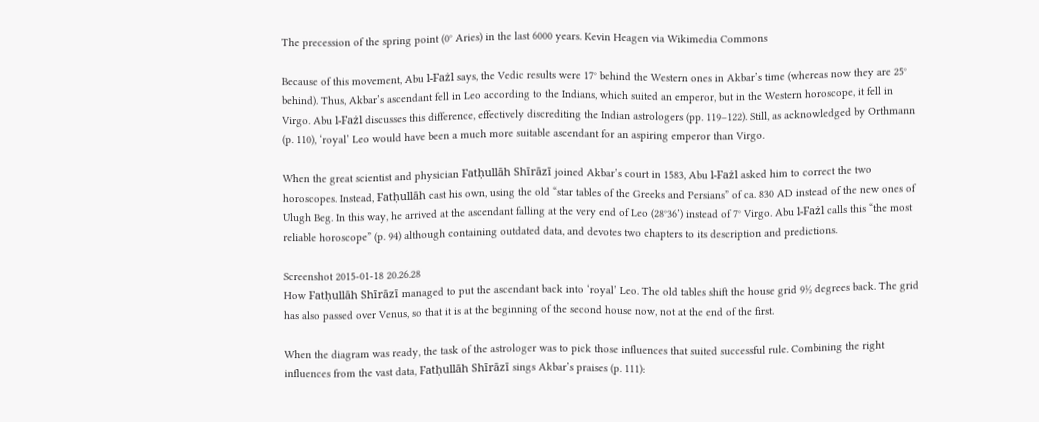The precession of the spring point (0° Aries) in the last 6000 years. Kevin Heagen via Wikimedia Commons

Because of this movement, Abu l‑Fażl says, the Vedic results were 17° behind the Western ones in Akbar’s time (whereas now they are 25° behind). Thus, Akbar’s ascendant fell in Leo according to the Indians, which suited an emperor, but in the Western horoscope, it fell in Virgo. Abu l‑Fażl discusses this difference, effectively discrediting the Indian astrologers (pp. 119–122). Still, as acknowledged by Orthmann (p. 110), ‘royal’ Leo would have been a much more suitable ascendant for an aspiring emperor than Virgo.

When the great scientist and physician Fatḥullāh Shīrāzī joined Akbar’s court in 1583, Abu l-Fażl asked him to correct the two horoscopes. Instead, Fatḥullāh cast his own, using the old “star tables of the Greeks and Persians” of ca. 830 AD instead of the new ones of Ulugh Beg. In this way, he arrived at the ascendant falling at the very end of Leo (28°36’) instead of 7° Virgo. Abu l-Fażl calls this “the most reliable horoscope” (p. 94) although containing outdated data, and devotes two chapters to its description and predictions.

Screenshot 2015-01-18 20.26.28
How Fatḥullāh Shīrāzī managed to put the ascendant back into ‘royal’ Leo. The old tables shift the house grid 9½ degrees back. The grid has also passed over Venus, so that it is at the beginning of the second house now, not at the end of the first.

When the diagram was ready, the task of the astrologer was to pick those influences that suited successful rule. Combining the right influences from the vast data, Fatḥullāh Shīrāzī sings Akbar’s praises (p. 111):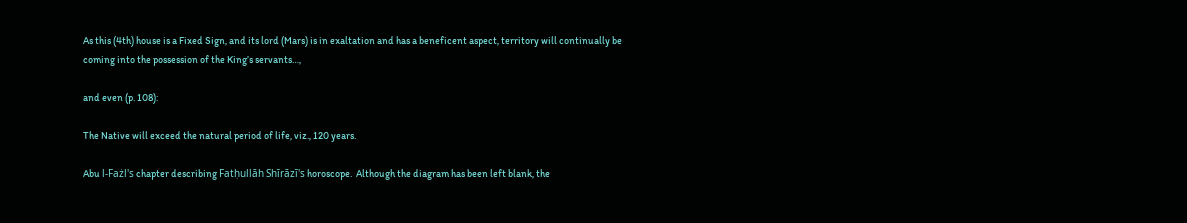As this (4th) house is a Fixed Sign, and its lord (Mars) is in exaltation and has a beneficent aspect, territory will continually be coming into the possession of the King’s servants…,

and even (p. 108):

The Native will exceed the natural period of life, viz., 120 years.

Abu l‑Fażl's chapter describing Fatḥullāh Shīrāzī's horoscope.  Although the diagram has been left blank, the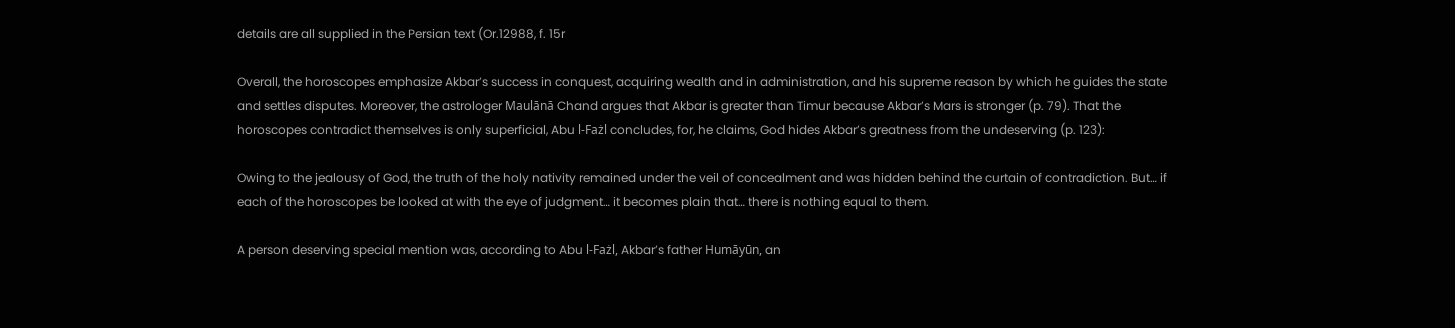details are all supplied in the Persian text (Or.12988, f. 15r

Overall, the horoscopes emphasize Akbar’s success in conquest, acquiring wealth and in administration, and his supreme reason by which he guides the state and settles disputes. Moreover, the astrologer Maulānā Chand argues that Akbar is greater than Timur because Akbar’s Mars is stronger (p. 79). That the horoscopes contradict themselves is only superficial, Abu l‑Fażl concludes, for, he claims, God hides Akbar’s greatness from the undeserving (p. 123):

Owing to the jealousy of God, the truth of the holy nativity remained under the veil of concealment and was hidden behind the curtain of contradiction. But… if each of the horoscopes be looked at with the eye of judgment… it becomes plain that… there is nothing equal to them.

A person deserving special mention was, according to Abu l‑Fażl, Akbar’s father Humāyūn, an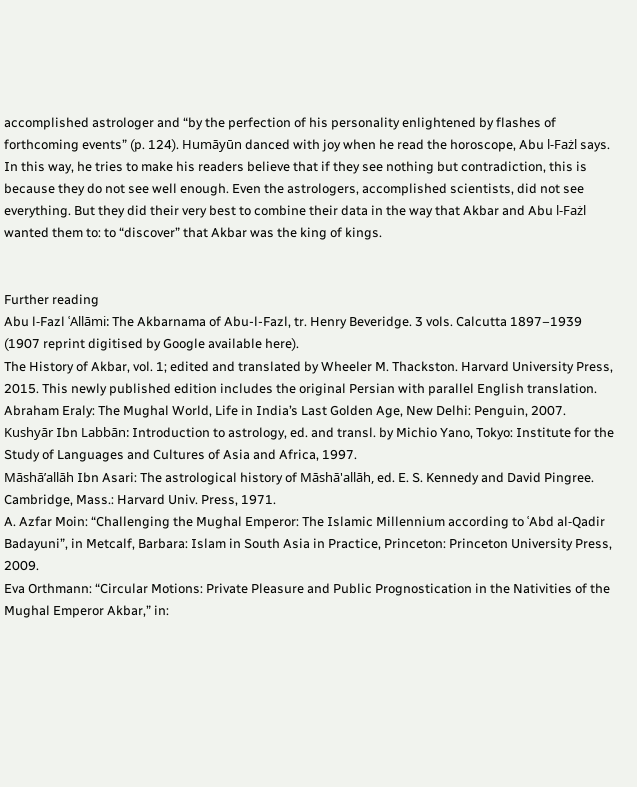accomplished astrologer and “by the perfection of his personality enlightened by flashes of forthcoming events” (p. 124). Humāyūn danced with joy when he read the horoscope, Abu l-Fażl says. In this way, he tries to make his readers believe that if they see nothing but contradiction, this is because they do not see well enough. Even the astrologers, accomplished scientists, did not see everything. But they did their very best to combine their data in the way that Akbar and Abu l‑Fażl wanted them to: to “discover” that Akbar was the king of kings.


Further reading
Abu l‑Fazl ʿAllāmi: The Akbarnama of Abu-l-Fazl, tr. Henry Beveridge. 3 vols. Calcutta 1897–1939 (1907 reprint digitised by Google available here).
The History of Akbar, vol. 1; edited and translated by Wheeler M. Thackston. Harvard University Press, 2015. This newly published edition includes the original Persian with parallel English translation.
Abraham Eraly: The Mughal World, Life in India’s Last Golden Age, New Delhi: Penguin, 2007.
Kushyār Ibn Labbān: Introduction to astrology, ed. and transl. by Michio Yano, Tokyo: Institute for the Study of Languages and Cultures of Asia and Africa, 1997.
Māshā’allāh Ibn Asari: The astrological history of Māshā'allāh, ed. E. S. Kennedy and David Pingree. Cambridge, Mass.: Harvard Univ. Press, 1971.
A. Azfar Moin: “Challenging the Mughal Emperor: The Islamic Millennium according to ʿAbd al‑Qadir Badayuni”, in Metcalf, Barbara: Islam in South Asia in Practice, Princeton: Princeton University Press, 2009.
Eva Orthmann: “Circular Motions: Private Pleasure and Public Prognostication in the Nativities of the Mughal Emperor Akbar,” in: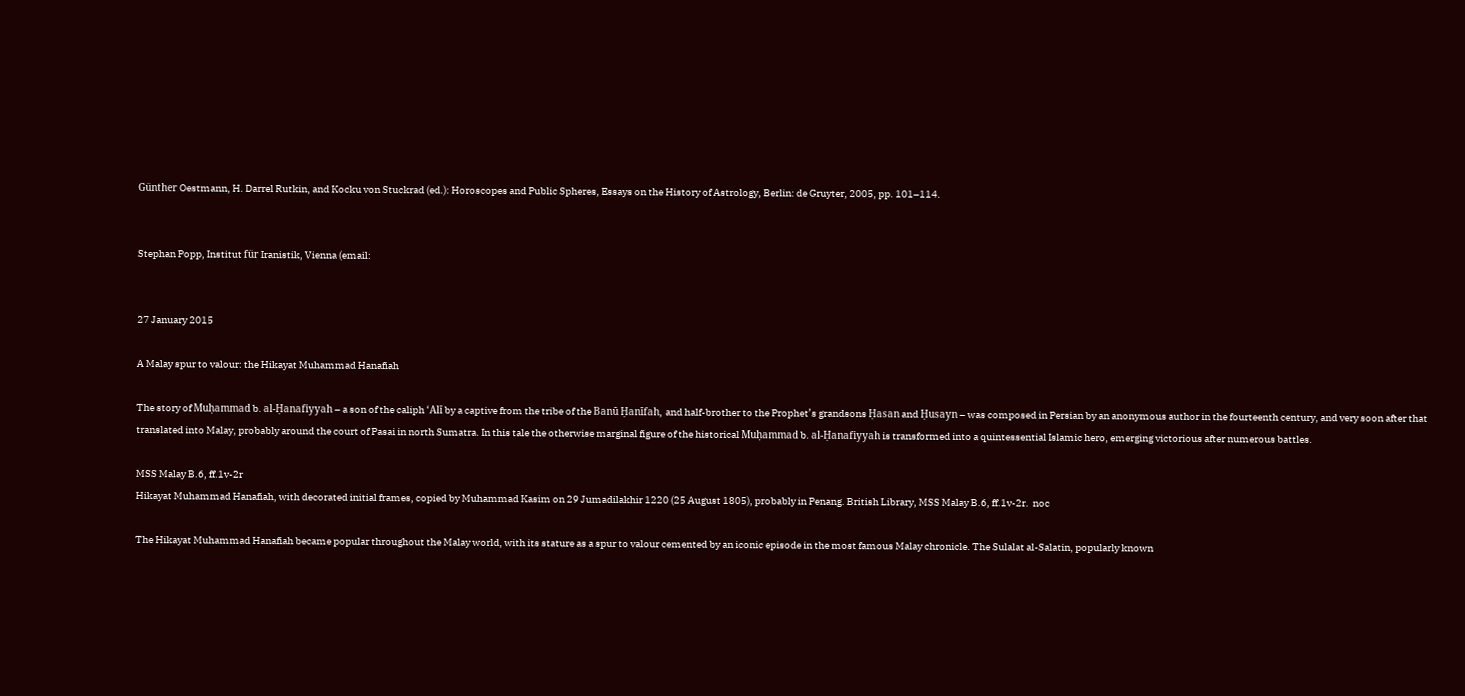Günther Oestmann, H. Darrel Rutkin, and Kocku von Stuckrad (ed.): Horoscopes and Public Spheres, Essays on the History of Astrology, Berlin: de Gruyter, 2005, pp. 101–114.


Stephan Popp, Institut für Iranistik, Vienna (email:


27 January 2015

A Malay spur to valour: the Hikayat Muhammad Hanafiah

The story of Muḥammad b. al-Ḥanafiyyah – a son of the caliph ‘Alī by a captive from the tribe of the Banū Ḥanīfah, and half-brother to the Prophet’s grandsons Ḥasan and Ḥusayn – was composed in Persian by an anonymous author in the fourteenth century, and very soon after that translated into Malay, probably around the court of Pasai in north Sumatra. In this tale the otherwise marginal figure of the historical Muḥammad b. al-Ḥanafiyyah is transformed into a quintessential Islamic hero, emerging victorious after numerous battles.

MSS Malay B.6, ff.1v-2r
Hikayat Muhammad Hanafiah, with decorated initial frames, copied by Muhammad Kasim on 29 Jumadilakhir 1220 (25 August 1805), probably in Penang. British Library, MSS Malay B.6, ff.1v-2r.  noc

The Hikayat Muhammad Hanafiah became popular throughout the Malay world, with its stature as a spur to valour cemented by an iconic episode in the most famous Malay chronicle. The Sulalat al-Salatin, popularly known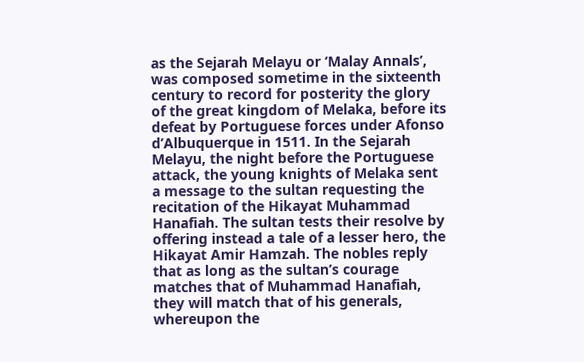as the Sejarah Melayu or ‘Malay Annals’, was composed sometime in the sixteenth century to record for posterity the glory of the great kingdom of Melaka, before its defeat by Portuguese forces under Afonso d’Albuquerque in 1511. In the Sejarah Melayu, the night before the Portuguese attack, the young knights of Melaka sent a message to the sultan requesting the recitation of the Hikayat Muhammad Hanafiah. The sultan tests their resolve by offering instead a tale of a lesser hero, the Hikayat Amir Hamzah. The nobles reply that as long as the sultan’s courage matches that of Muhammad Hanafiah, they will match that of his generals, whereupon the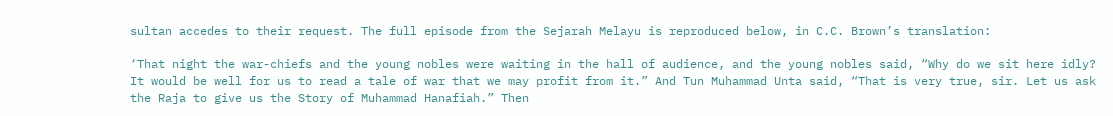sultan accedes to their request. The full episode from the Sejarah Melayu is reproduced below, in C.C. Brown’s translation:

‘That night the war-chiefs and the young nobles were waiting in the hall of audience, and the young nobles said, “Why do we sit here idly? It would be well for us to read a tale of war that we may profit from it.” And Tun Muhammad Unta said, “That is very true, sir. Let us ask the Raja to give us the Story of Muhammad Hanafiah.” Then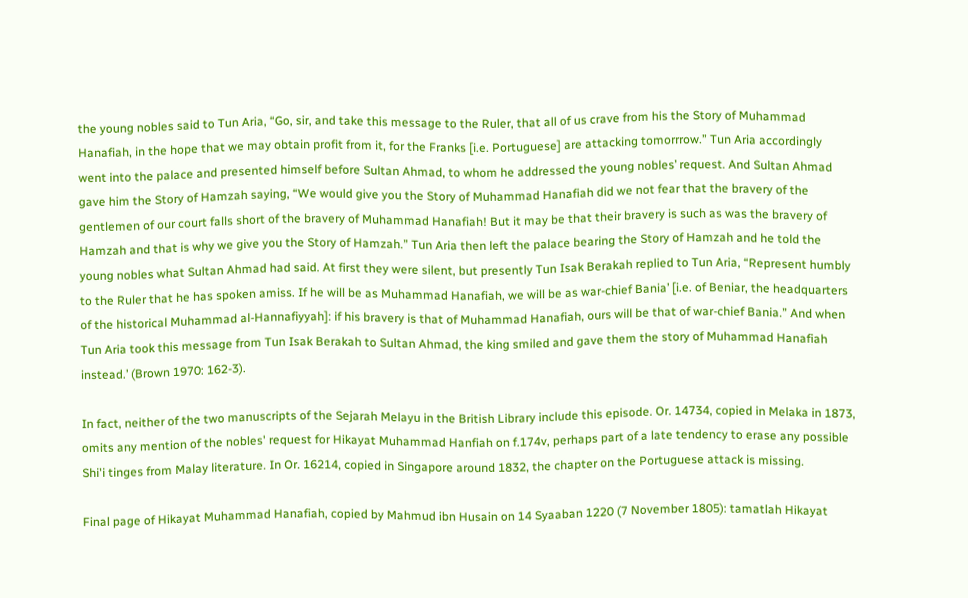the young nobles said to Tun Aria, “Go, sir, and take this message to the Ruler, that all of us crave from his the Story of Muhammad Hanafiah, in the hope that we may obtain profit from it, for the Franks [i.e. Portuguese] are attacking tomorrrow.” Tun Aria accordingly went into the palace and presented himself before Sultan Ahmad, to whom he addressed the young nobles’ request. And Sultan Ahmad gave him the Story of Hamzah saying, “We would give you the Story of Muhammad Hanafiah did we not fear that the bravery of the gentlemen of our court falls short of the bravery of Muhammad Hanafiah! But it may be that their bravery is such as was the bravery of Hamzah and that is why we give you the Story of Hamzah.” Tun Aria then left the palace bearing the Story of Hamzah and he told the young nobles what Sultan Ahmad had said. At first they were silent, but presently Tun Isak Berakah replied to Tun Aria, “Represent humbly to the Ruler that he has spoken amiss. If he will be as Muhammad Hanafiah, we will be as war-chief Bania’ [i.e. of Beniar, the headquarters of the historical Muhammad al-Hannafiyyah]: if his bravery is that of Muhammad Hanafiah, ours will be that of war-chief Bania.” And when Tun Aria took this message from Tun Isak Berakah to Sultan Ahmad, the king smiled and gave them the story of Muhammad Hanafiah instead.’ (Brown 1970: 162-3).

In fact, neither of the two manuscripts of the Sejarah Melayu in the British Library include this episode. Or. 14734, copied in Melaka in 1873, omits any mention of the nobles' request for Hikayat Muhammad Hanfiah on f.174v, perhaps part of a late tendency to erase any possible Shi'i tinges from Malay literature. In Or. 16214, copied in Singapore around 1832, the chapter on the Portuguese attack is missing.

Final page of Hikayat Muhammad Hanafiah, copied by Mahmud ibn Husain on 14 Syaaban 1220 (7 November 1805): tamatlah Hikayat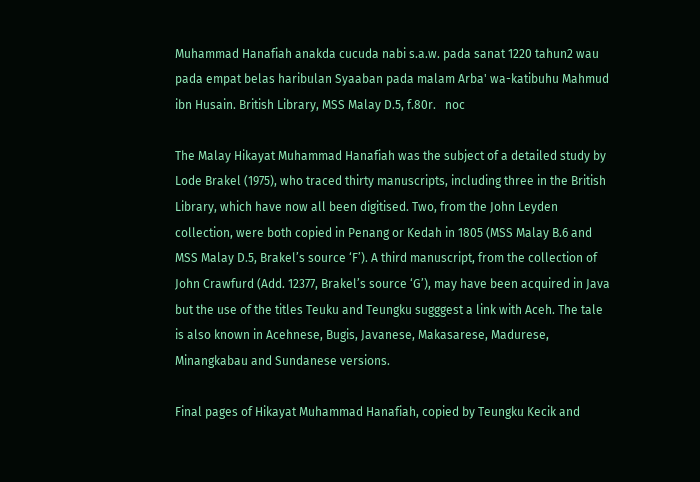Muhammad Hanafiah anakda cucuda nabi s.a.w. pada sanat 1220 tahun2 wau pada empat belas haribulan Syaaban pada malam Arba' wa-katibuhu Mahmud ibn Husain. British Library, MSS Malay D.5, f.80r.   noc

The Malay Hikayat Muhammad Hanafiah was the subject of a detailed study by Lode Brakel (1975), who traced thirty manuscripts, including three in the British Library, which have now all been digitised. Two, from the John Leyden collection, were both copied in Penang or Kedah in 1805 (MSS Malay B.6 and MSS Malay D.5, Brakel’s source ‘F’). A third manuscript, from the collection of John Crawfurd (Add. 12377, Brakel’s source ‘G’), may have been acquired in Java but the use of the titles Teuku and Teungku sugggest a link with Aceh. The tale is also known in Acehnese, Bugis, Javanese, Makasarese, Madurese, Minangkabau and Sundanese versions.

Final pages of Hikayat Muhammad Hanafiah, copied by Teungku Kecik and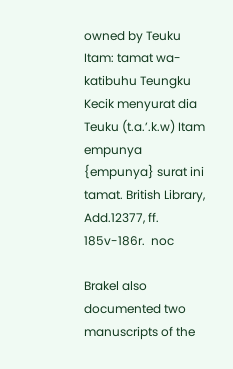owned by Teuku Itam: tamat wa-katibuhu Teungku Kecik menyurat dia Teuku (t.a.’.k.w) Itam empunya {empunya} surat ini tamat. British Library, Add.12377, ff. 185v-186r.  noc

Brakel also documented two manuscripts of the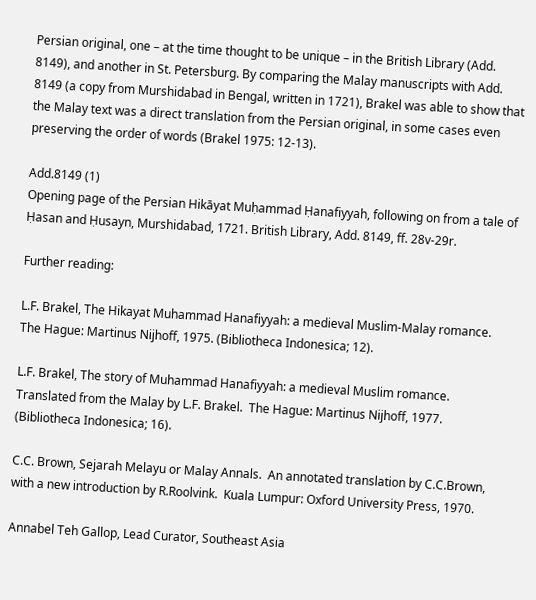Persian original, one – at the time thought to be unique – in the British Library (Add. 8149), and another in St. Petersburg. By comparing the Malay manuscripts with Add. 8149 (a copy from Murshidabad in Bengal, written in 1721), Brakel was able to show that the Malay text was a direct translation from the Persian original, in some cases even preserving the order of words (Brakel 1975: 12-13).

Add.8149 (1)
Opening page of the Persian Hikāyat Muḥammad Ḥanafiyyah, following on from a tale of Ḥasan and Ḥusayn, Murshidabad, 1721. British Library, Add. 8149, ff. 28v-29r.

Further reading:

L.F. Brakel, The Hikayat Muhammad Hanafiyyah: a medieval Muslim-Malay romance.  The Hague: Martinus Nijhoff, 1975. (Bibliotheca Indonesica; 12).

L.F. Brakel, The story of Muhammad Hanafiyyah: a medieval Muslim romance.  Translated from the Malay by L.F. Brakel.  The Hague: Martinus Nijhoff, 1977. (Bibliotheca Indonesica; 16).

C.C. Brown, Sejarah Melayu or Malay Annals.  An annotated translation by C.C.Brown, with a new introduction by R.Roolvink.  Kuala Lumpur: Oxford University Press, 1970.

Annabel Teh Gallop, Lead Curator, Southeast Asia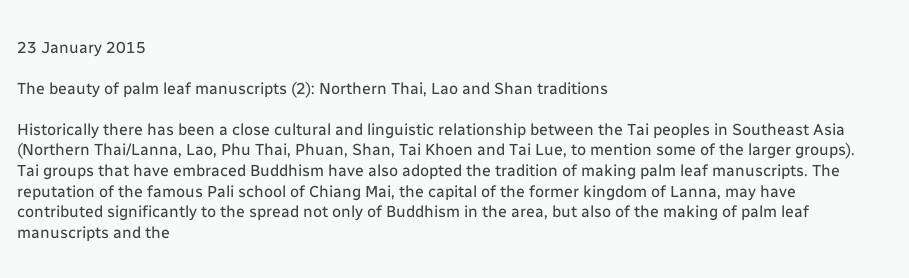23 January 2015

The beauty of palm leaf manuscripts (2): Northern Thai, Lao and Shan traditions

Historically there has been a close cultural and linguistic relationship between the Tai peoples in Southeast Asia (Northern Thai/Lanna, Lao, Phu Thai, Phuan, Shan, Tai Khoen and Tai Lue, to mention some of the larger groups). Tai groups that have embraced Buddhism have also adopted the tradition of making palm leaf manuscripts. The reputation of the famous Pali school of Chiang Mai, the capital of the former kingdom of Lanna, may have contributed significantly to the spread not only of Buddhism in the area, but also of the making of palm leaf manuscripts and the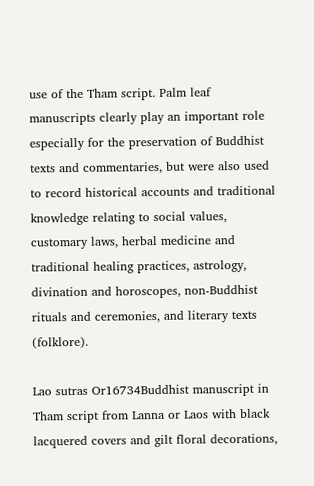use of the Tham script. Palm leaf manuscripts clearly play an important role especially for the preservation of Buddhist texts and commentaries, but were also used to record historical accounts and traditional knowledge relating to social values, customary laws, herbal medicine and traditional healing practices, astrology, divination and horoscopes, non-Buddhist rituals and ceremonies, and literary texts (folklore).

Lao sutras Or16734Buddhist manuscript in Tham script from Lanna or Laos with black lacquered covers and gilt floral decorations,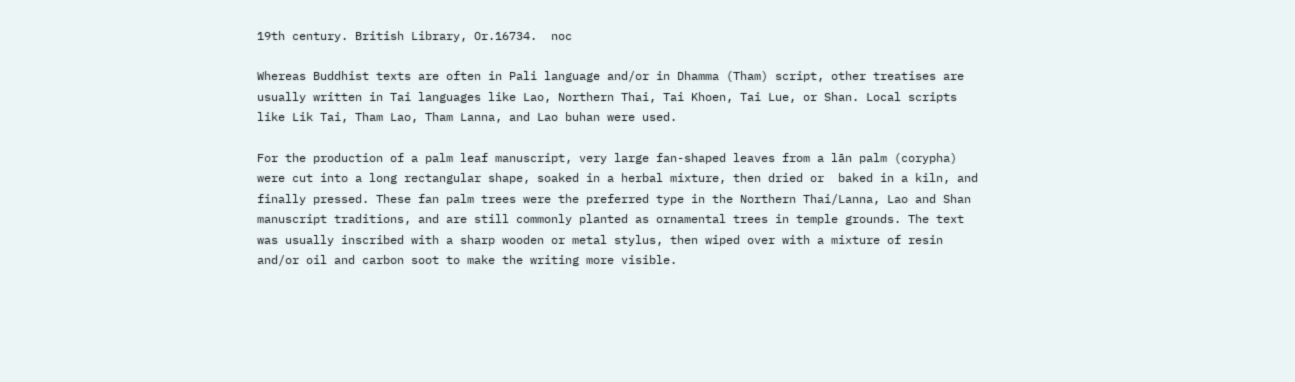19th century. British Library, Or.16734.  noc

Whereas Buddhist texts are often in Pali language and/or in Dhamma (Tham) script, other treatises are usually written in Tai languages like Lao, Northern Thai, Tai Khoen, Tai Lue, or Shan. Local scripts like Lik Tai, Tham Lao, Tham Lanna, and Lao buhan were used.

For the production of a palm leaf manuscript, very large fan-shaped leaves from a lān palm (corypha) were cut into a long rectangular shape, soaked in a herbal mixture, then dried or  baked in a kiln, and finally pressed. These fan palm trees were the preferred type in the Northern Thai/Lanna, Lao and Shan manuscript traditions, and are still commonly planted as ornamental trees in temple grounds. The text was usually inscribed with a sharp wooden or metal stylus, then wiped over with a mixture of resin and/or oil and carbon soot to make the writing more visible.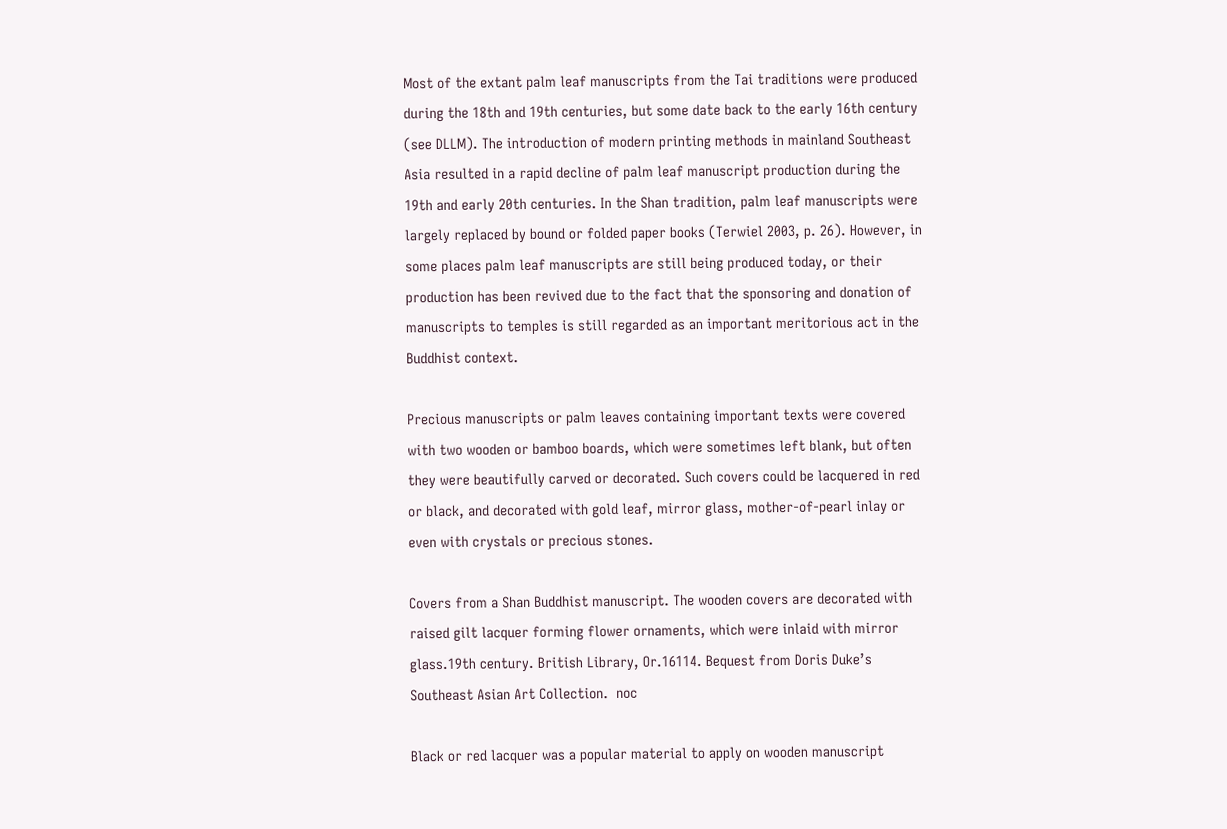Most of the extant palm leaf manuscripts from the Tai traditions were produced during the 18th and 19th centuries, but some date back to the early 16th century (see DLLM). The introduction of modern printing methods in mainland Southeast Asia resulted in a rapid decline of palm leaf manuscript production during the 19th and early 20th centuries. In the Shan tradition, palm leaf manuscripts were largely replaced by bound or folded paper books (Terwiel 2003, p. 26). However, in some places palm leaf manuscripts are still being produced today, or their production has been revived due to the fact that the sponsoring and donation of manuscripts to temples is still regarded as an important meritorious act in the Buddhist context.

Precious manuscripts or palm leaves containing important texts were covered with two wooden or bamboo boards, which were sometimes left blank, but often they were beautifully carved or decorated. Such covers could be lacquered in red or black, and decorated with gold leaf, mirror glass, mother-of-pearl inlay or even with crystals or precious stones.

Covers from a Shan Buddhist manuscript. The wooden covers are decorated with raised gilt lacquer forming flower ornaments, which were inlaid with mirror glass.19th century. British Library, Or.16114. Bequest from Doris Duke’s Southeast Asian Art Collection.  noc

Black or red lacquer was a popular material to apply on wooden manuscript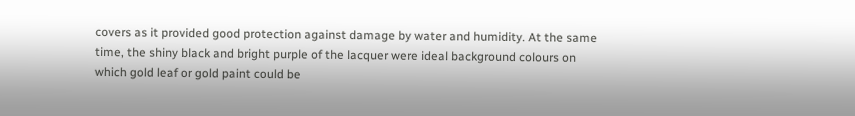covers as it provided good protection against damage by water and humidity. At the same time, the shiny black and bright purple of the lacquer were ideal background colours on which gold leaf or gold paint could be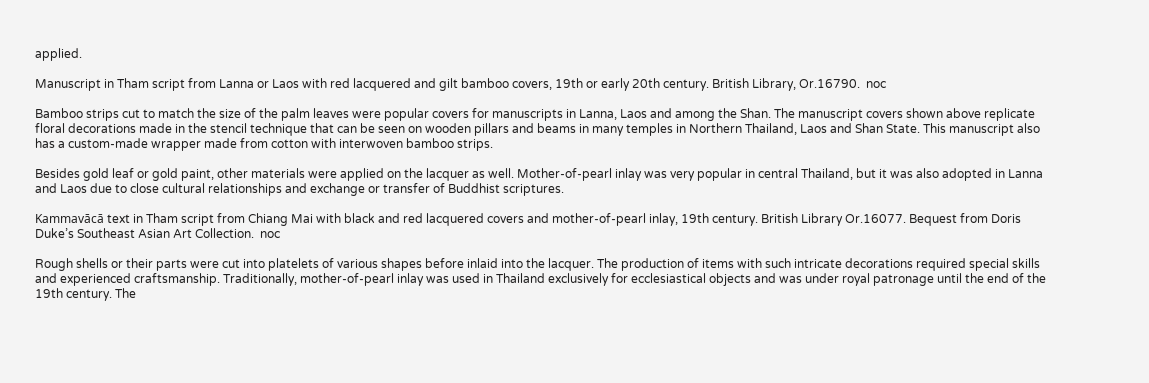applied.

Manuscript in Tham script from Lanna or Laos with red lacquered and gilt bamboo covers, 19th or early 20th century. British Library, Or.16790.  noc

Bamboo strips cut to match the size of the palm leaves were popular covers for manuscripts in Lanna, Laos and among the Shan. The manuscript covers shown above replicate floral decorations made in the stencil technique that can be seen on wooden pillars and beams in many temples in Northern Thailand, Laos and Shan State. This manuscript also has a custom-made wrapper made from cotton with interwoven bamboo strips.

Besides gold leaf or gold paint, other materials were applied on the lacquer as well. Mother-of-pearl inlay was very popular in central Thailand, but it was also adopted in Lanna and Laos due to close cultural relationships and exchange or transfer of Buddhist scriptures.

Kammavācā text in Tham script from Chiang Mai with black and red lacquered covers and mother-of-pearl inlay, 19th century. British Library Or.16077. Bequest from Doris Duke’s Southeast Asian Art Collection.  noc

Rough shells or their parts were cut into platelets of various shapes before inlaid into the lacquer. The production of items with such intricate decorations required special skills and experienced craftsmanship. Traditionally, mother-of-pearl inlay was used in Thailand exclusively for ecclesiastical objects and was under royal patronage until the end of the 19th century. The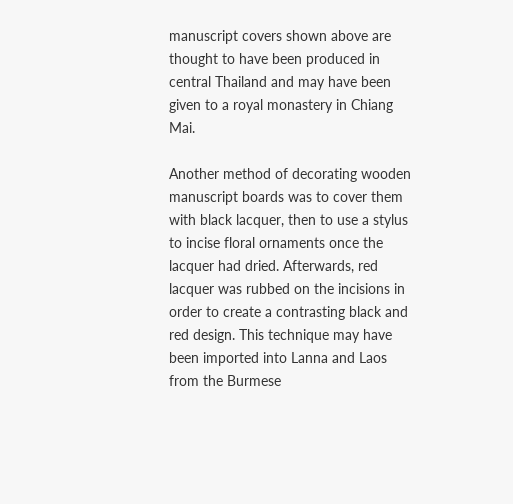manuscript covers shown above are thought to have been produced in central Thailand and may have been given to a royal monastery in Chiang Mai.

Another method of decorating wooden manuscript boards was to cover them with black lacquer, then to use a stylus to incise floral ornaments once the lacquer had dried. Afterwards, red lacquer was rubbed on the incisions in order to create a contrasting black and red design. This technique may have been imported into Lanna and Laos from the Burmese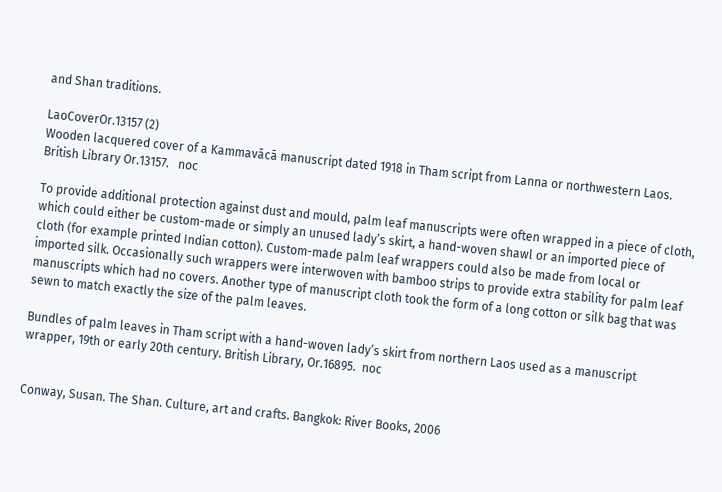and Shan traditions.

LaoCoverOr.13157 (2)
Wooden lacquered cover of a Kammavācā manuscript dated 1918 in Tham script from Lanna or northwestern Laos. British Library Or.13157.   noc

To provide additional protection against dust and mould, palm leaf manuscripts were often wrapped in a piece of cloth, which could either be custom-made or simply an unused lady’s skirt, a hand-woven shawl or an imported piece of cloth (for example printed Indian cotton). Custom-made palm leaf wrappers could also be made from local or imported silk. Occasionally such wrappers were interwoven with bamboo strips to provide extra stability for palm leaf manuscripts which had no covers. Another type of manuscript cloth took the form of a long cotton or silk bag that was sewn to match exactly the size of the palm leaves.

Bundles of palm leaves in Tham script with a hand-woven lady’s skirt from northern Laos used as a manuscript wrapper, 19th or early 20th century. British Library, Or.16895.  noc


Conway, Susan. The Shan. Culture, art and crafts. Bangkok: River Books, 2006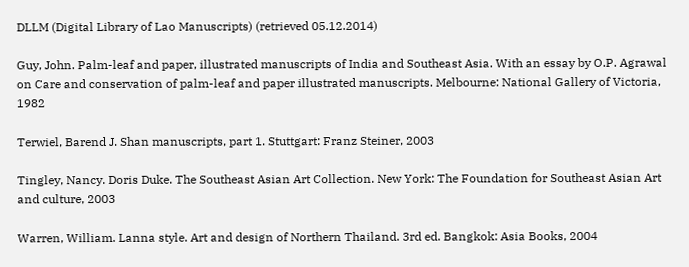DLLM (Digital Library of Lao Manuscripts) (retrieved 05.12.2014)

Guy, John. Palm-leaf and paper, illustrated manuscripts of India and Southeast Asia. With an essay by O.P. Agrawal on Care and conservation of palm-leaf and paper illustrated manuscripts. Melbourne: National Gallery of Victoria, 1982

Terwiel, Barend J. Shan manuscripts, part 1. Stuttgart: Franz Steiner, 2003

Tingley, Nancy. Doris Duke. The Southeast Asian Art Collection. New York: The Foundation for Southeast Asian Art and culture, 2003

Warren, William. Lanna style. Art and design of Northern Thailand. 3rd ed. Bangkok: Asia Books, 2004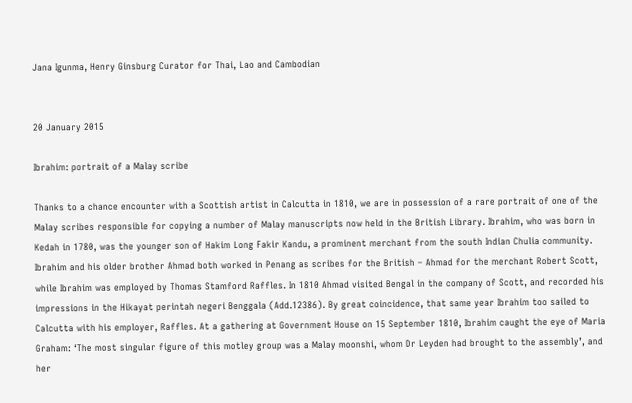Jana Igunma, Henry Ginsburg Curator for Thai, Lao and Cambodian


20 January 2015

Ibrahim: portrait of a Malay scribe

Thanks to a chance encounter with a Scottish artist in Calcutta in 1810, we are in possession of a rare portrait of one of the Malay scribes responsible for copying a number of Malay manuscripts now held in the British Library. Ibrahim, who was born in Kedah in 1780, was the younger son of Hakim Long Fakir Kandu, a prominent merchant from the south Indian Chulia community. Ibrahim and his older brother Ahmad both worked in Penang as scribes for the British – Ahmad for the merchant Robert Scott, while Ibrahim was employed by Thomas Stamford Raffles. In 1810 Ahmad visited Bengal in the company of Scott, and recorded his impressions in the Hikayat perintah negeri Benggala (Add.12386). By great coincidence, that same year Ibrahim too sailed to Calcutta with his employer, Raffles. At a gathering at Government House on 15 September 1810, Ibrahim caught the eye of Maria Graham: ‘The most singular figure of this motley group was a Malay moonshi, whom Dr Leyden had brought to the assembly’, and her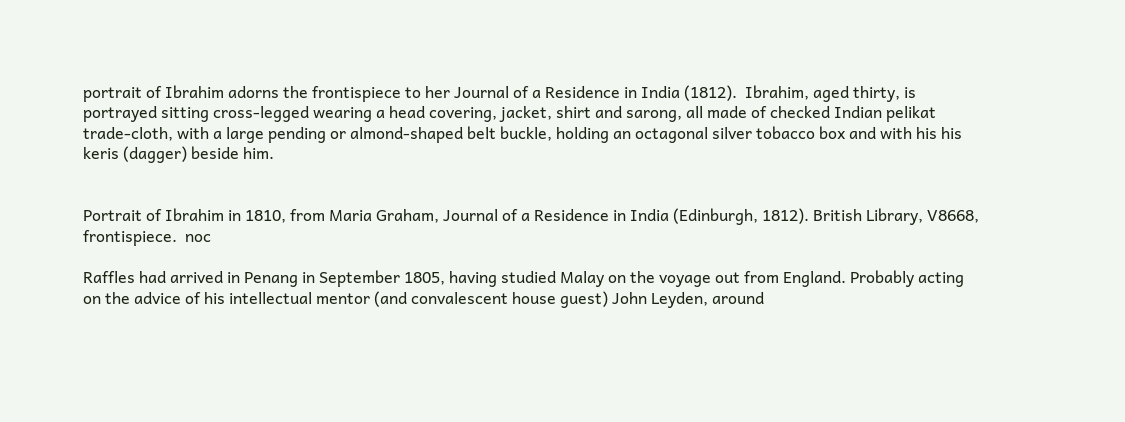portrait of Ibrahim adorns the frontispiece to her Journal of a Residence in India (1812).  Ibrahim, aged thirty, is portrayed sitting cross-legged wearing a head covering, jacket, shirt and sarong, all made of checked Indian pelikat trade-cloth, with a large pending or almond-shaped belt buckle, holding an octagonal silver tobacco box and with his his keris (dagger) beside him.


Portrait of Ibrahim in 1810, from Maria Graham, Journal of a Residence in India (Edinburgh, 1812). British Library, V8668, frontispiece.  noc

Raffles had arrived in Penang in September 1805, having studied Malay on the voyage out from England. Probably acting on the advice of his intellectual mentor (and convalescent house guest) John Leyden, around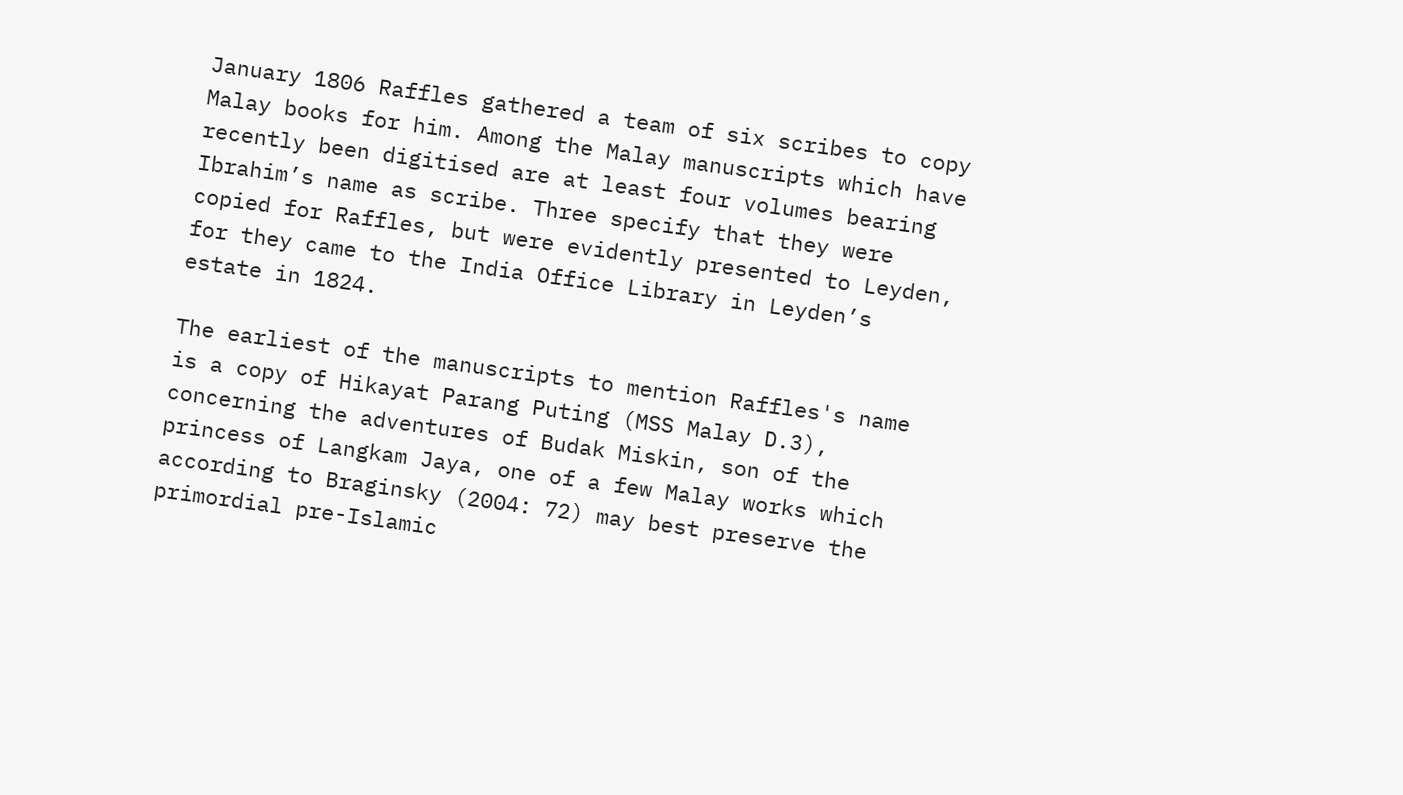January 1806 Raffles gathered a team of six scribes to copy Malay books for him. Among the Malay manuscripts which have recently been digitised are at least four volumes bearing Ibrahim’s name as scribe. Three specify that they were copied for Raffles, but were evidently presented to Leyden, for they came to the India Office Library in Leyden’s estate in 1824.

The earliest of the manuscripts to mention Raffles's name is a copy of Hikayat Parang Puting (MSS Malay D.3), concerning the adventures of Budak Miskin, son of the princess of Langkam Jaya, one of a few Malay works which according to Braginsky (2004: 72) may best preserve the primordial pre-Islamic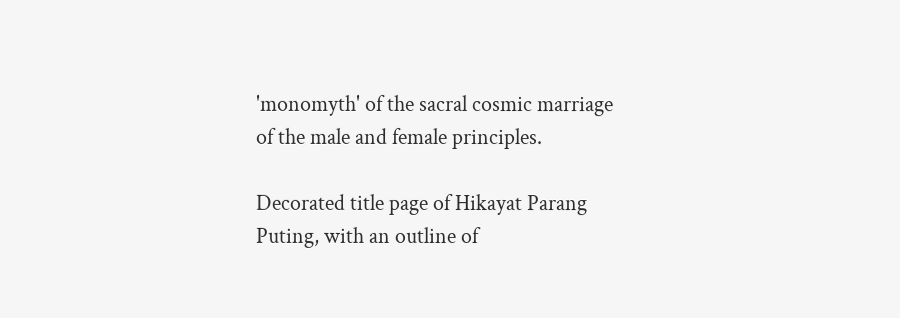'monomyth' of the sacral cosmic marriage of the male and female principles.

Decorated title page of Hikayat Parang Puting, with an outline of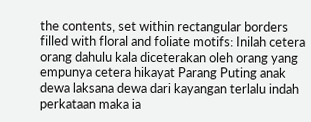the contents, set within rectangular borders filled with floral and foliate motifs: Inilah cetera orang dahulu kala diceterakan oleh orang yang empunya cetera hikayat Parang Puting anak dewa laksana dewa dari kayangan terlalu indah perkataan maka ia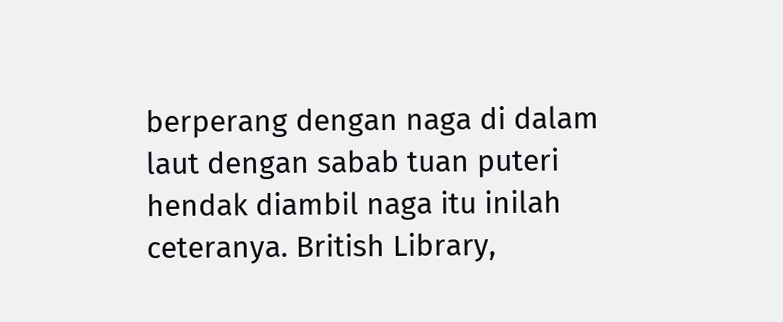berperang dengan naga di dalam laut dengan sabab tuan puteri hendak diambil naga itu inilah ceteranya. British Library,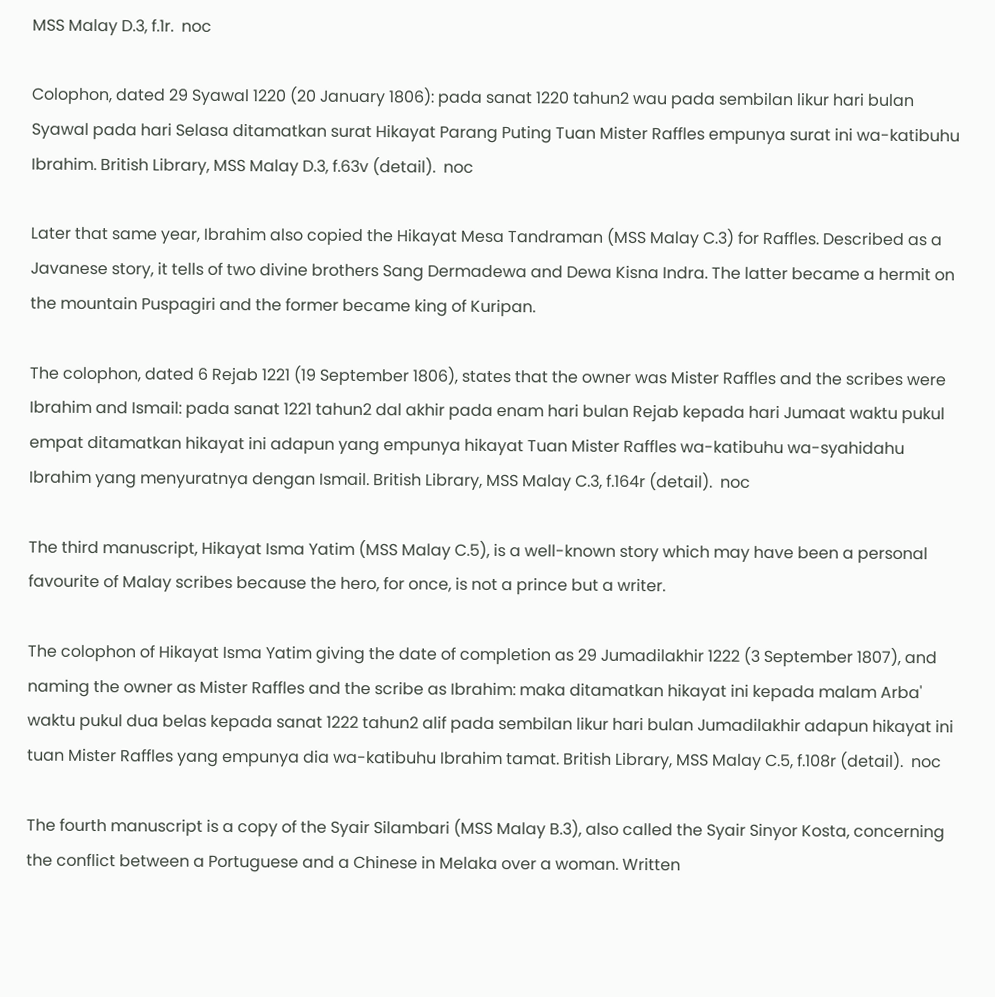MSS Malay D.3, f.1r.  noc

Colophon, dated 29 Syawal 1220 (20 January 1806): pada sanat 1220 tahun2 wau pada sembilan likur hari bulan Syawal pada hari Selasa ditamatkan surat Hikayat Parang Puting Tuan Mister Raffles empunya surat ini wa-katibuhu Ibrahim. British Library, MSS Malay D.3, f.63v (detail).  noc

Later that same year, Ibrahim also copied the Hikayat Mesa Tandraman (MSS Malay C.3) for Raffles. Described as a Javanese story, it tells of two divine brothers Sang Dermadewa and Dewa Kisna Indra. The latter became a hermit on the mountain Puspagiri and the former became king of Kuripan.

The colophon, dated 6 Rejab 1221 (19 September 1806), states that the owner was Mister Raffles and the scribes were Ibrahim and Ismail: pada sanat 1221 tahun2 dal akhir pada enam hari bulan Rejab kepada hari Jumaat waktu pukul empat ditamatkan hikayat ini adapun yang empunya hikayat Tuan Mister Raffles wa-katibuhu wa-syahidahu Ibrahim yang menyuratnya dengan Ismail. British Library, MSS Malay C.3, f.164r (detail).  noc

The third manuscript, Hikayat Isma Yatim (MSS Malay C.5), is a well-known story which may have been a personal favourite of Malay scribes because the hero, for once, is not a prince but a writer.

The colophon of Hikayat Isma Yatim giving the date of completion as 29 Jumadilakhir 1222 (3 September 1807), and naming the owner as Mister Raffles and the scribe as Ibrahim: maka ditamatkan hikayat ini kepada malam Arba' waktu pukul dua belas kepada sanat 1222 tahun2 alif pada sembilan likur hari bulan Jumadilakhir adapun hikayat ini tuan Mister Raffles yang empunya dia wa-katibuhu Ibrahim tamat. British Library, MSS Malay C.5, f.108r (detail).  noc

The fourth manuscript is a copy of the Syair Silambari (MSS Malay B.3), also called the Syair Sinyor Kosta, concerning the conflict between a Portuguese and a Chinese in Melaka over a woman. Written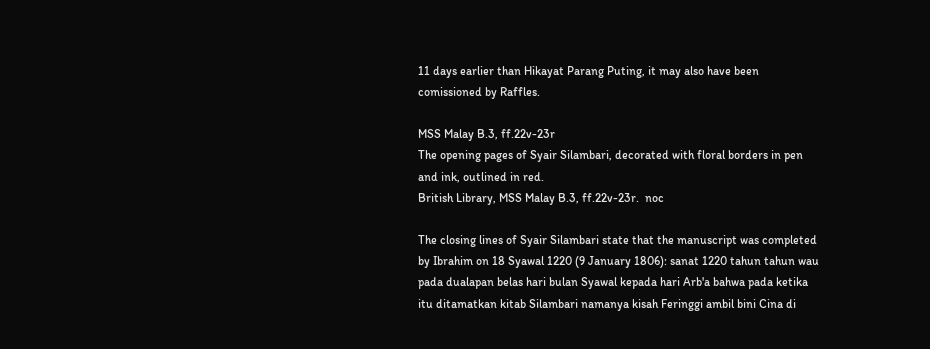11 days earlier than Hikayat Parang Puting, it may also have been comissioned by Raffles.

MSS Malay B.3, ff.22v-23r
The opening pages of Syair Silambari, decorated with floral borders in pen and ink, outlined in red.
British Library, MSS Malay B.3, ff.22v-23r.  noc

The closing lines of Syair Silambari state that the manuscript was completed by Ibrahim on 18 Syawal 1220 (9 January 1806): sanat 1220 tahun tahun wau pada dualapan belas hari bulan Syawal kepada hari Arb'a bahwa pada ketika itu ditamatkan kitab Silambari namanya kisah Feringgi ambil bini Cina di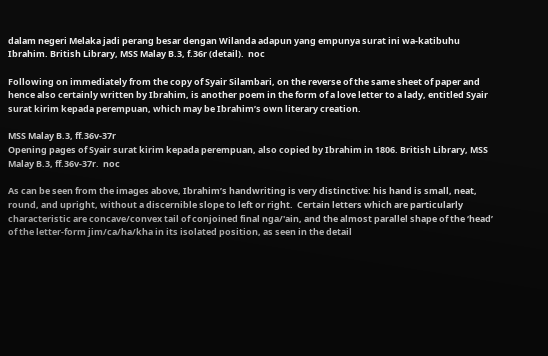dalam negeri Melaka jadi perang besar dengan Wilanda adapun yang empunya surat ini wa-katibuhu Ibrahim. British Library, MSS Malay B.3, f.36r (detail).  noc

Following on immediately from the copy of Syair Silambari, on the reverse of the same sheet of paper and hence also certainly written by Ibrahim, is another poem in the form of a love letter to a lady, entitled Syair surat kirim kepada perempuan, which may be Ibrahim’s own literary creation.

MSS Malay B.3, ff.36v-37r
Opening pages of Syair surat kirim kepada perempuan, also copied by Ibrahim in 1806. British Library, MSS Malay B.3, ff.36v-37r.  noc

As can be seen from the images above, Ibrahim’s handwriting is very distinctive: his hand is small, neat, round, and upright, without a discernible slope to left or right.  Certain letters which are particularly characteristic are concave/convex tail of conjoined final nga/'ain, and the almost parallel shape of the ‘head’ of the letter-form jim/ca/ha/kha in its isolated position, as seen in the detail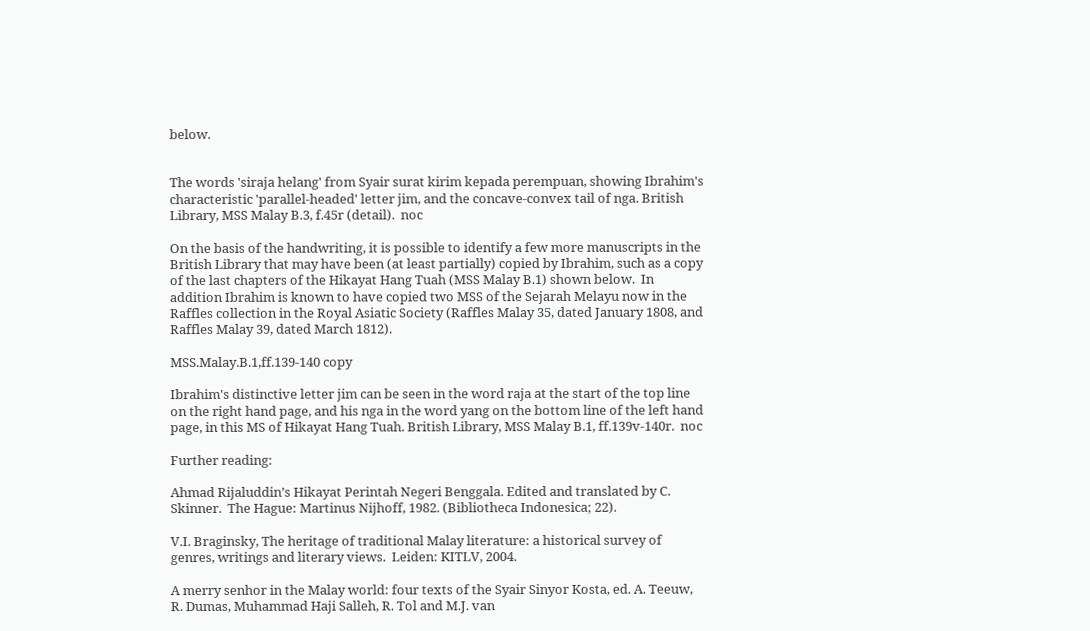below.


The words 'siraja helang' from Syair surat kirim kepada perempuan, showing Ibrahim's characteristic 'parallel-headed' letter jim, and the concave-convex tail of nga. British Library, MSS Malay B.3, f.45r (detail).  noc

On the basis of the handwriting, it is possible to identify a few more manuscripts in the British Library that may have been (at least partially) copied by Ibrahim, such as a copy of the last chapters of the Hikayat Hang Tuah (MSS Malay B.1) shown below.  In addition Ibrahim is known to have copied two MSS of the Sejarah Melayu now in the Raffles collection in the Royal Asiatic Society (Raffles Malay 35, dated January 1808, and Raffles Malay 39, dated March 1812).

MSS.Malay.B.1,ff.139-140 copy

Ibrahim's distinctive letter jim can be seen in the word raja at the start of the top line on the right hand page, and his nga in the word yang on the bottom line of the left hand page, in this MS of Hikayat Hang Tuah. British Library, MSS Malay B.1, ff.139v-140r.  noc

Further reading:

Ahmad Rijaluddin’s Hikayat Perintah Negeri Benggala. Edited and translated by C. Skinner.  The Hague: Martinus Nijhoff, 1982. (Bibliotheca Indonesica; 22).

V.I. Braginsky, The heritage of traditional Malay literature: a historical survey of genres, writings and literary views.  Leiden: KITLV, 2004.

A merry senhor in the Malay world: four texts of the Syair Sinyor Kosta, ed. A. Teeuw, R. Dumas, Muhammad Haji Salleh, R. Tol and M.J. van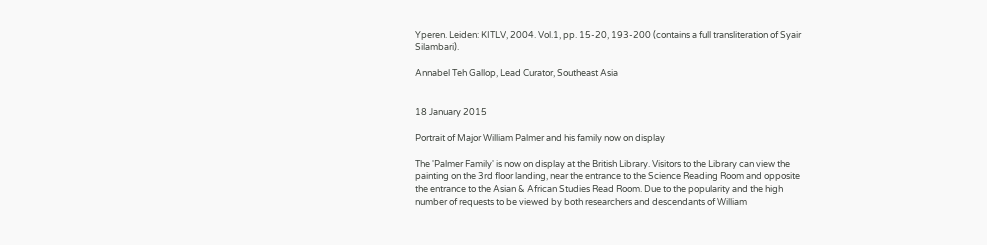Yperen. Leiden: KITLV, 2004. Vol.1, pp. 15-20, 193-200 (contains a full transliteration of Syair Silambari).

Annabel Teh Gallop, Lead Curator, Southeast Asia


18 January 2015

Portrait of Major William Palmer and his family now on display

The 'Palmer Family' is now on display at the British Library. Visitors to the Library can view the painting on the 3rd floor landing, near the entrance to the Science Reading Room and opposite the entrance to the Asian & African Studies Read Room. Due to the popularity and the high number of requests to be viewed by both researchers and descendants of William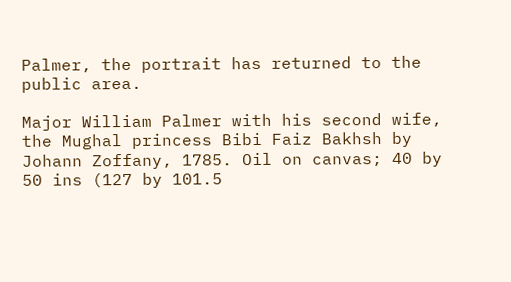Palmer, the portrait has returned to the public area.

Major William Palmer with his second wife, the Mughal princess Bibi Faiz Bakhsh by Johann Zoffany, 1785. Oil on canvas; 40 by 50 ins (127 by 101.5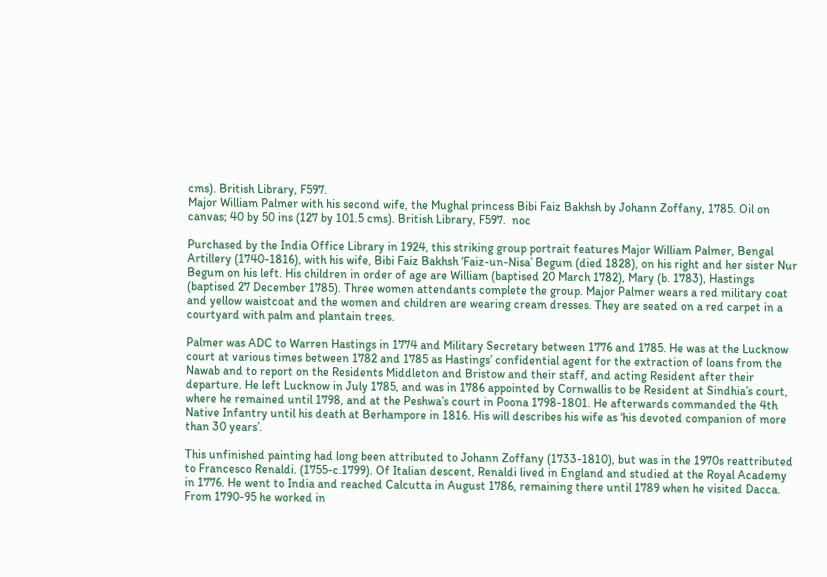cms). British Library, F597.
Major William Palmer with his second wife, the Mughal princess Bibi Faiz Bakhsh by Johann Zoffany, 1785. Oil on canvas; 40 by 50 ins (127 by 101.5 cms). British Library, F597.  noc

Purchased by the India Office Library in 1924, this striking group portrait features Major William Palmer, Bengal Artillery (1740-1816), with his wife, Bibi Faiz Bakhsh ‘Faiz-un-Nisa’ Begum (died 1828), on his right and her sister Nur Begum on his left. His children in order of age are William (baptised 20 March 1782), Mary (b. 1783), Hastings (baptised 27 December 1785). Three women attendants complete the group. Major Palmer wears a red military coat and yellow waistcoat and the women and children are wearing cream dresses. They are seated on a red carpet in a courtyard with palm and plantain trees.

Palmer was ADC to Warren Hastings in 1774 and Military Secretary between 1776 and 1785. He was at the Lucknow court at various times between 1782 and 1785 as Hastings’ confidential agent for the extraction of loans from the Nawab and to report on the Residents Middleton and Bristow and their staff, and acting Resident after their departure. He left Lucknow in July 1785, and was in 1786 appointed by Cornwallis to be Resident at Sindhia’s court, where he remained until 1798, and at the Peshwa’s court in Poona 1798-1801. He afterwards commanded the 4th Native Infantry until his death at Berhampore in 1816. His will describes his wife as ‘his devoted companion of more than 30 years’.

This unfinished painting had long been attributed to Johann Zoffany (1733-1810), but was in the 1970s reattributed to Francesco Renaldi. (1755-c.1799). Of Italian descent, Renaldi lived in England and studied at the Royal Academy in 1776. He went to India and reached Calcutta in August 1786, remaining there until 1789 when he visited Dacca. From 1790-95 he worked in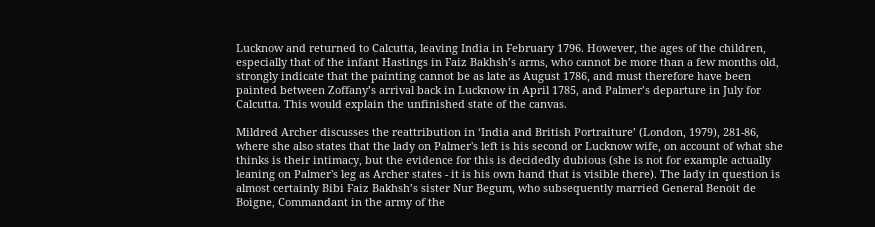Lucknow and returned to Calcutta, leaving India in February 1796. However, the ages of the children, especially that of the infant Hastings in Faiz Bakhsh’s arms, who cannot be more than a few months old, strongly indicate that the painting cannot be as late as August 1786, and must therefore have been painted between Zoffany’s arrival back in Lucknow in April 1785, and Palmer’s departure in July for Calcutta. This would explain the unfinished state of the canvas.

Mildred Archer discusses the reattribution in ‘India and British Portraiture’ (London, 1979), 281-86, where she also states that the lady on Palmer's left is his second or Lucknow wife, on account of what she thinks is their intimacy, but the evidence for this is decidedly dubious (she is not for example actually leaning on Palmer's leg as Archer states - it is his own hand that is visible there). The lady in question is almost certainly Bibi Faiz Bakhsh’s sister Nur Begum, who subsequently married General Benoit de Boigne, Commandant in the army of the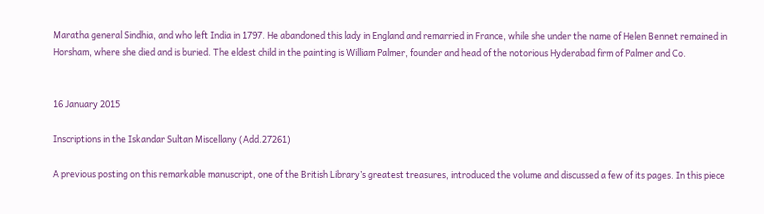Maratha general Sindhia, and who left India in 1797. He abandoned this lady in England and remarried in France, while she under the name of Helen Bennet remained in Horsham, where she died and is buried. The eldest child in the painting is William Palmer, founder and head of the notorious Hyderabad firm of Palmer and Co.


16 January 2015

Inscriptions in the Iskandar Sultan Miscellany (Add.27261)

A previous posting on this remarkable manuscript, one of the British Library’s greatest treasures, introduced the volume and discussed a few of its pages. In this piece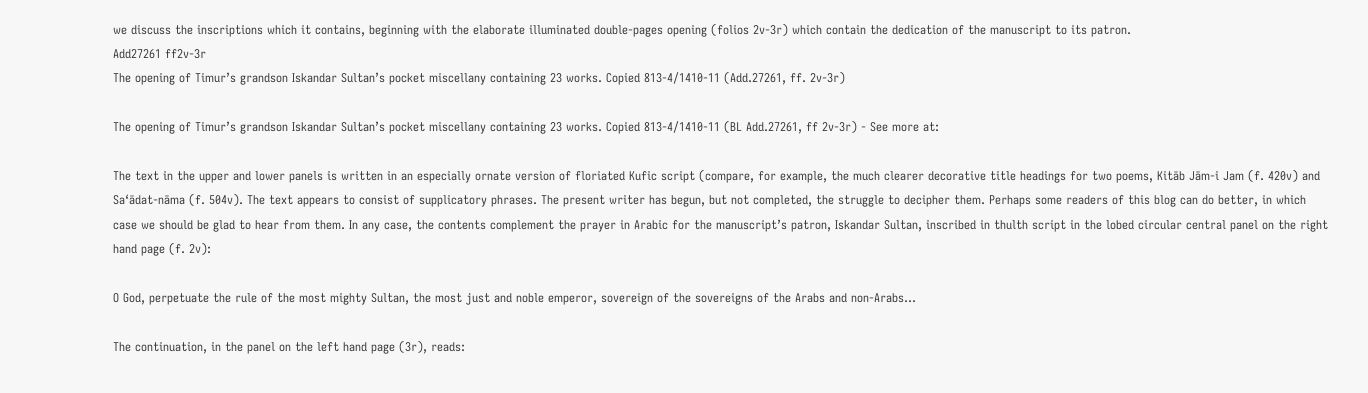we discuss the inscriptions which it contains, beginning with the elaborate illuminated double-pages opening (folios 2v-3r) which contain the dedication of the manuscript to its patron.
Add27261 ff2v-3r
The opening of Timur’s grandson Iskandar Sultan’s pocket miscellany containing 23 works. Copied 813-4/1410-11 (Add.27261, ff. 2v-3r)

The opening of Timur’s grandson Iskandar Sultan’s pocket miscellany containing 23 works. Copied 813-4/1410-11 (BL Add.27261, ff 2v-3r) - See more at:

The text in the upper and lower panels is written in an especially ornate version of floriated Kufic script (compare, for example, the much clearer decorative title headings for two poems, Kitāb Jām-i Jam (f. 420v) and Sa‘ādat-nāma (f. 504v). The text appears to consist of supplicatory phrases. The present writer has begun, but not completed, the struggle to decipher them. Perhaps some readers of this blog can do better, in which case we should be glad to hear from them. In any case, the contents complement the prayer in Arabic for the manuscript’s patron, Iskandar Sultan, inscribed in thulth script in the lobed circular central panel on the right hand page (f. 2v):

O God, perpetuate the rule of the most mighty Sultan, the most just and noble emperor, sovereign of the sovereigns of the Arabs and non-Arabs…

The continuation, in the panel on the left hand page (3r), reads: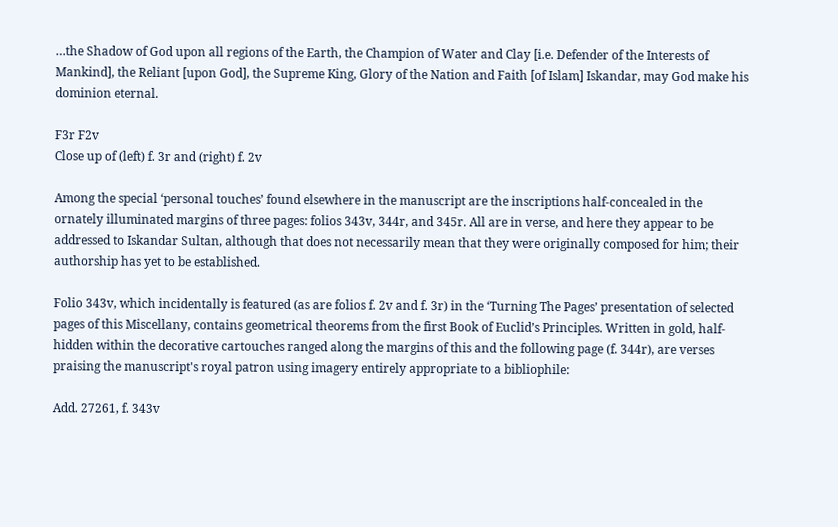…the Shadow of God upon all regions of the Earth, the Champion of Water and Clay [i.e. Defender of the Interests of Mankind], the Reliant [upon God], the Supreme King, Glory of the Nation and Faith [of Islam] Iskandar, may God make his dominion eternal.

F3r F2v
Close up of (left) f. 3r and (right) f. 2v

Among the special ‘personal touches’ found elsewhere in the manuscript are the inscriptions half-concealed in the ornately illuminated margins of three pages: folios 343v, 344r, and 345r. All are in verse, and here they appear to be addressed to Iskandar Sultan, although that does not necessarily mean that they were originally composed for him; their authorship has yet to be established.

Folio 343v, which incidentally is featured (as are folios f. 2v and f. 3r) in the ‘Turning The Pages’ presentation of selected pages of this Miscellany, contains geometrical theorems from the first Book of Euclid’s Principles. Written in gold, half-hidden within the decorative cartouches ranged along the margins of this and the following page (f. 344r), are verses praising the manuscript's royal patron using imagery entirely appropriate to a bibliophile:

Add. 27261, f. 343v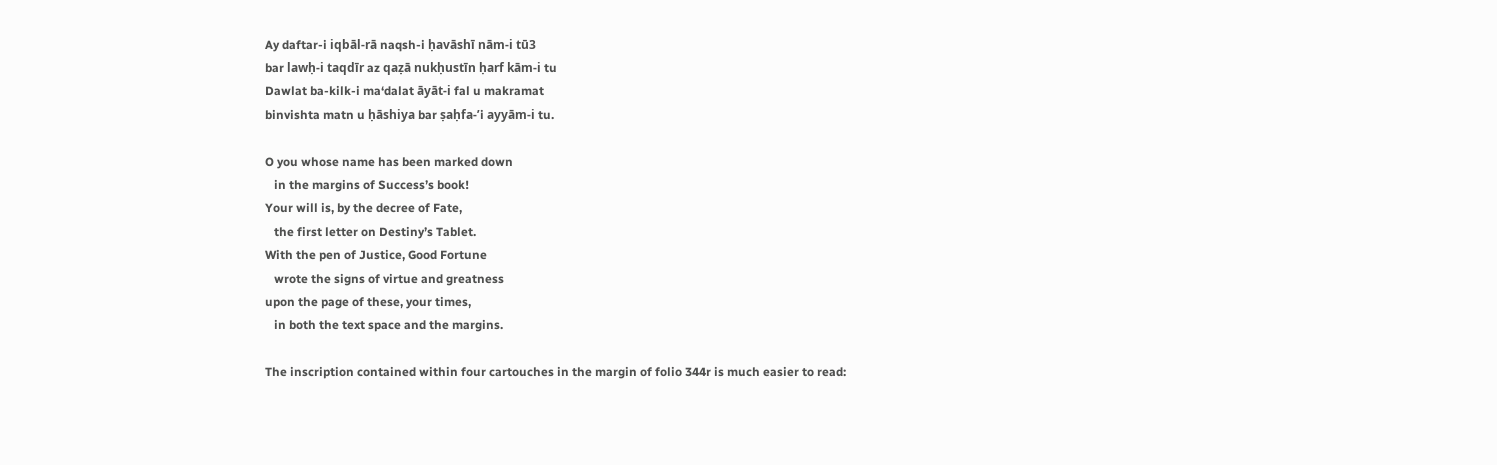Ay daftar-i iqbāl-rā naqsh-i ḥavāshī nām-i tū3
bar lawḥ-i taqdīr az qaẓā nukḥustīn ḥarf kām-i tu
Dawlat ba-kilk-i ma‘dalat āyāt-i fal u makramat
binvishta matn u ḥāshiya bar ṣaḥfa-’i ayyām-i tu.

O you whose name has been marked down
   in the margins of Success’s book!
Your will is, by the decree of Fate,
   the first letter on Destiny’s Tablet.
With the pen of Justice, Good Fortune
   wrote the signs of virtue and greatness
upon the page of these, your times,
   in both the text space and the margins.

The inscription contained within four cartouches in the margin of folio 344r is much easier to read: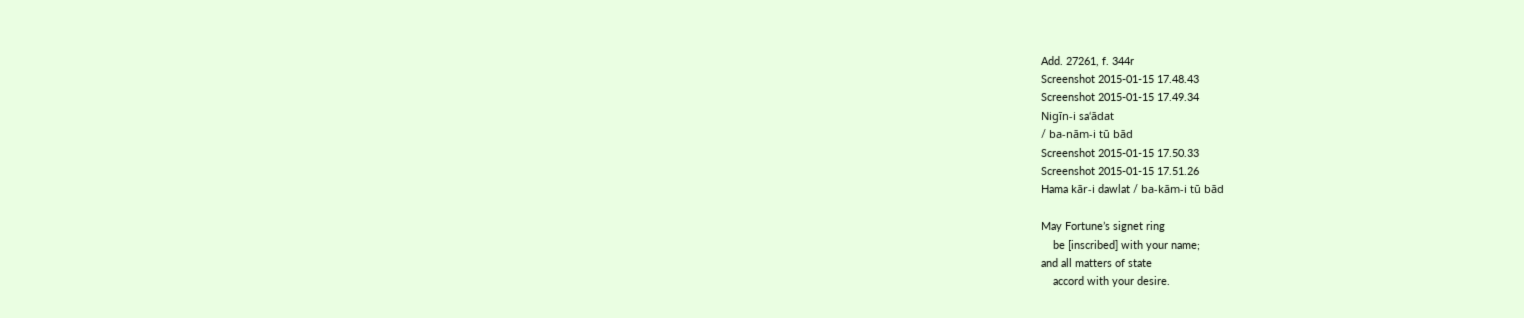Add. 27261, f. 344r
Screenshot 2015-01-15 17.48.43
Screenshot 2015-01-15 17.49.34
Nigīn-i sa‘ādat
/ ba-nām-i tū bād
Screenshot 2015-01-15 17.50.33
Screenshot 2015-01-15 17.51.26
Hama kār-i dawlat / ba-kām-i tū bād

May Fortune’s signet ring
    be [inscribed] with your name;
and all matters of state
    accord with your desire.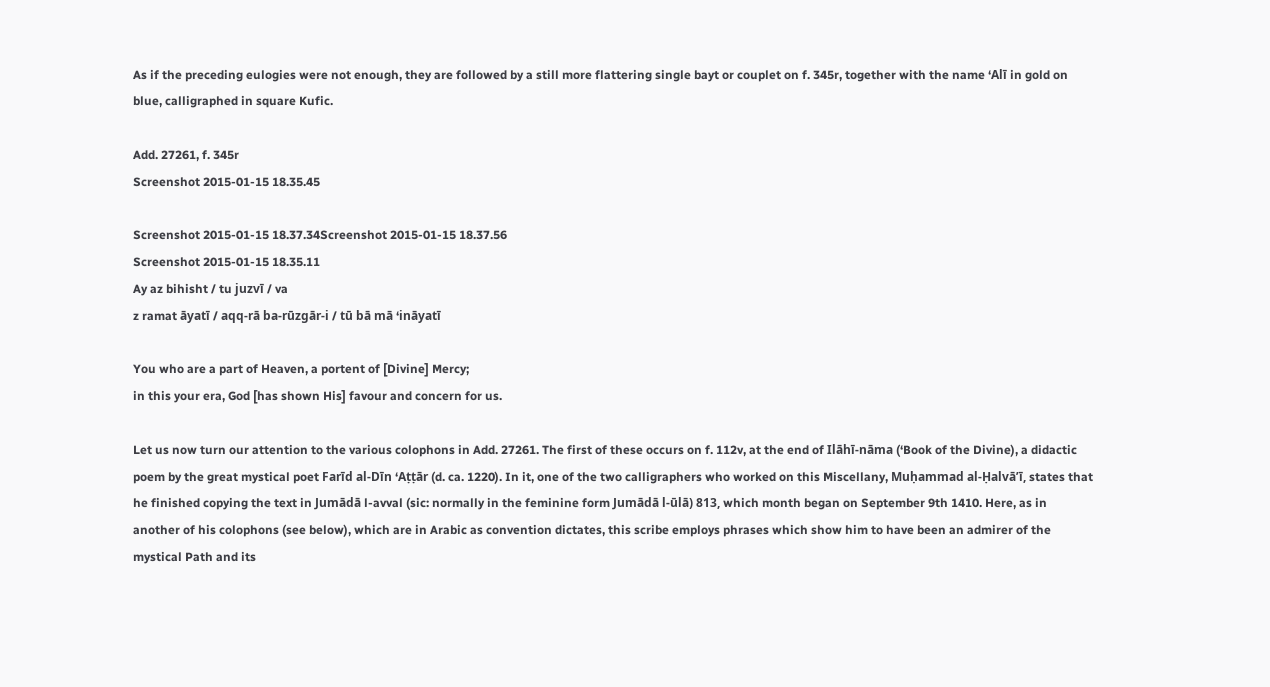As if the preceding eulogies were not enough, they are followed by a still more flattering single bayt or couplet on f. 345r, together with the name ‘Alī in gold on blue, calligraphed in square Kufic.

Add. 27261, f. 345r
Screenshot 2015-01-15 18.35.45

Screenshot 2015-01-15 18.37.34Screenshot 2015-01-15 18.37.56
Screenshot 2015-01-15 18.35.11
Ay az bihisht / tu juzvī / va
z ramat āyatī / aqq-rā ba-rūzgār-i / tū bā mā ‘ināyatī

You who are a part of Heaven, a portent of [Divine] Mercy;
in this your era, God [has shown His] favour and concern for us.

Let us now turn our attention to the various colophons in Add. 27261. The first of these occurs on f. 112v, at the end of Ilāhī-nāma (‘Book of the Divine), a didactic poem by the great mystical poet Farīd al-Dīn ‘Aṭṭār (d. ca. 1220). In it, one of the two calligraphers who worked on this Miscellany, Muḥammad al-Ḥalvā’ī, states that he finished copying the text in Jumādā l-avval (sic: normally in the feminine form Jumādā l-ūlā) 813, which month began on September 9th 1410. Here, as in another of his colophons (see below), which are in Arabic as convention dictates, this scribe employs phrases which show him to have been an admirer of the mystical Path and its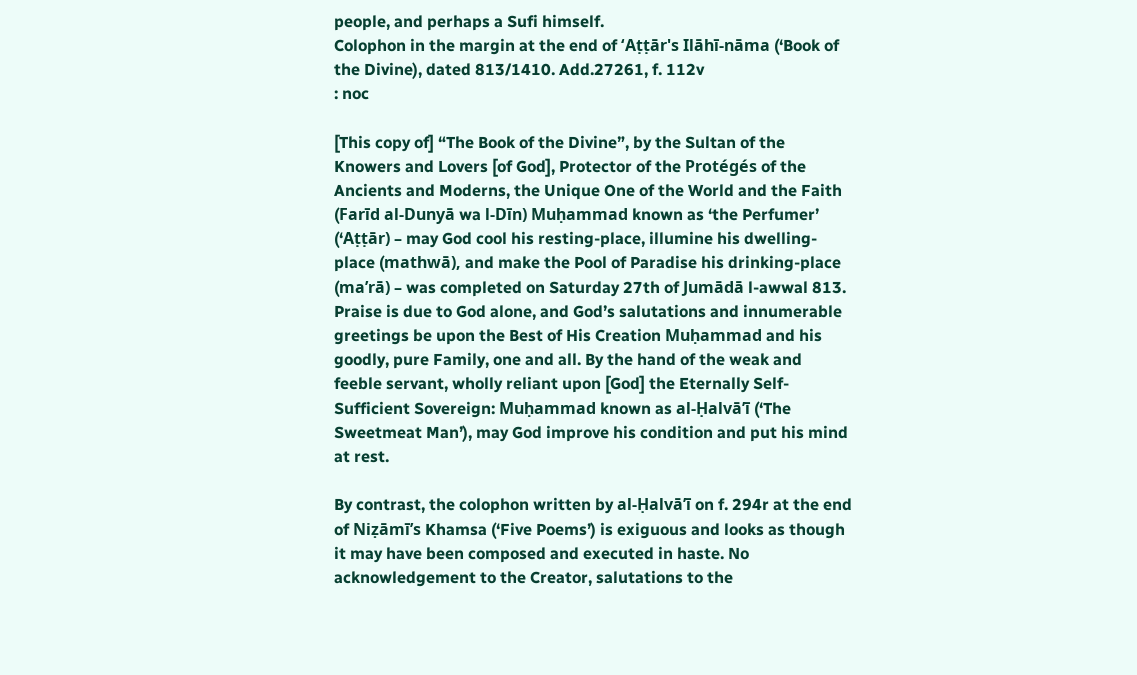people, and perhaps a Sufi himself.
Colophon in the margin at the end of ʻAṭṭār's Ilāhī-nāma (‘Book of the Divine), dated 813/1410. Add.27261, f. 112v
: noc

[This copy of] “The Book of the Divine”, by the Sultan of the Knowers and Lovers [of God], Protector of the Protégés of the Ancients and Moderns, the Unique One of the World and the Faith (Farīd al-Dunyā wa l-Dīn) Muḥammad known as ‘the Perfumer’ (‘Aṭṭār) – may God cool his resting-place, illumine his dwelling-place (mathwā), and make the Pool of Paradise his drinking-place (ma’rā) – was completed on Saturday 27th of Jumādā l-awwal 813. Praise is due to God alone, and God’s salutations and innumerable greetings be upon the Best of His Creation Muḥammad and his goodly, pure Family, one and all. By the hand of the weak and feeble servant, wholly reliant upon [God] the Eternally Self-Sufficient Sovereign: Muḥammad known as al-Ḥalvā’ī (‘The Sweetmeat Man’), may God improve his condition and put his mind at rest.

By contrast, the colophon written by al-Ḥalvā’ī on f. 294r at the end of Niẓāmī’s Khamsa (‘Five Poems’) is exiguous and looks as though it may have been composed and executed in haste. No acknowledgement to the Creator, salutations to the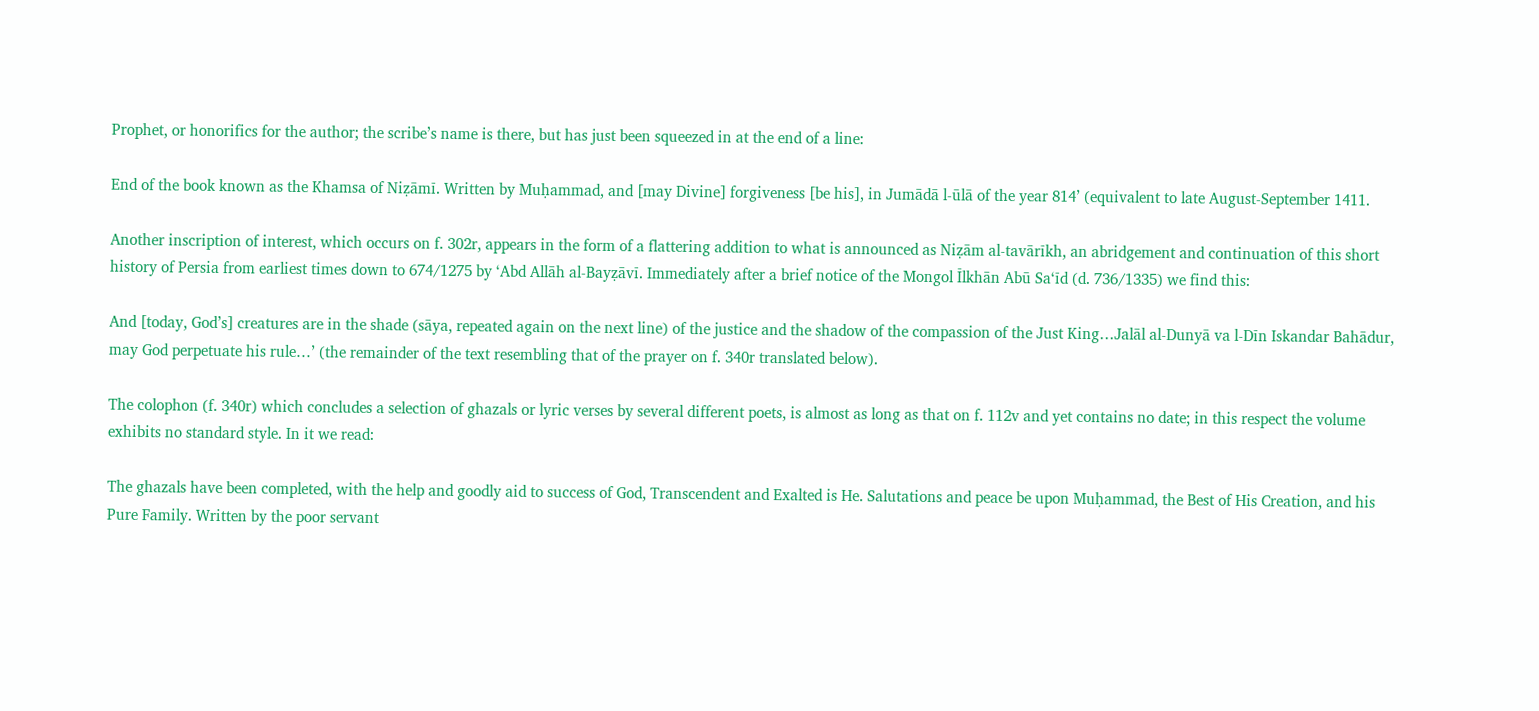Prophet, or honorifics for the author; the scribe’s name is there, but has just been squeezed in at the end of a line:

End of the book known as the Khamsa of Niẓāmī. Written by Muḥammad, and [may Divine] forgiveness [be his], in Jumādā l-ūlā of the year 814’ (equivalent to late August-September 1411.

Another inscription of interest, which occurs on f. 302r, appears in the form of a flattering addition to what is announced as Niẓām al-tavārīkh, an abridgement and continuation of this short history of Persia from earliest times down to 674/1275 by ‘Abd Allāh al-Bayẓāvī. Immediately after a brief notice of the Mongol Īlkhān Abū Sa‘īd (d. 736/1335) we find this:

And [today, God’s] creatures are in the shade (sāya, repeated again on the next line) of the justice and the shadow of the compassion of the Just King…Jalāl al-Dunyā va l-Dīn Iskandar Bahādur, may God perpetuate his rule…’ (the remainder of the text resembling that of the prayer on f. 340r translated below).

The colophon (f. 340r) which concludes a selection of ghazals or lyric verses by several different poets, is almost as long as that on f. 112v and yet contains no date; in this respect the volume exhibits no standard style. In it we read:

The ghazals have been completed, with the help and goodly aid to success of God, Transcendent and Exalted is He. Salutations and peace be upon Muḥammad, the Best of His Creation, and his Pure Family. Written by the poor servant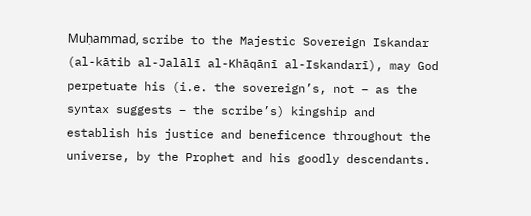Muḥammad, scribe to the Majestic Sovereign Iskandar (al-kātib al-Jalālī al-Khāqānī al-Iskandarī), may God perpetuate his (i.e. the sovereign’s, not – as the syntax suggests – the scribe’s) kingship and establish his justice and beneficence throughout the universe, by the Prophet and his goodly descendants.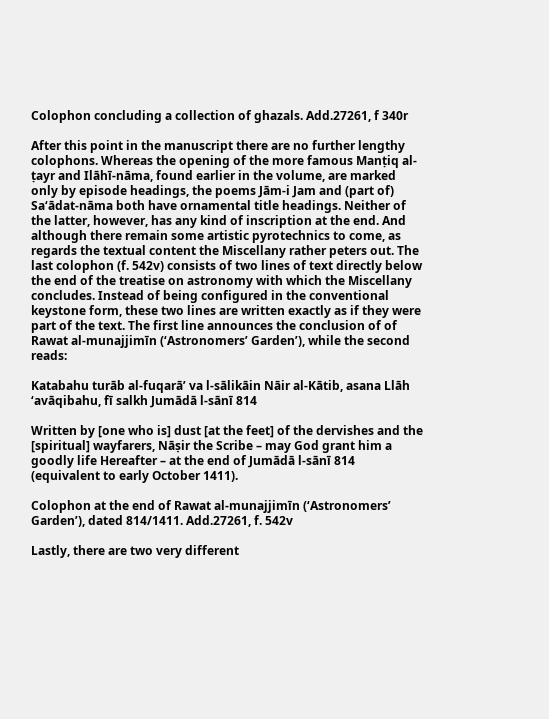Colophon concluding a collection of ghazals. Add.27261, f 340r

After this point in the manuscript there are no further lengthy colophons. Whereas the opening of the more famous Manṭiq al-ṭayr and Ilāhī-nāma, found earlier in the volume, are marked only by episode headings, the poems Jām-i Jam and (part of) Sa‘ādat-nāma both have ornamental title headings. Neither of the latter, however, has any kind of inscription at the end. And although there remain some artistic pyrotechnics to come, as regards the textual content the Miscellany rather peters out. The last colophon (f. 542v) consists of two lines of text directly below the end of the treatise on astronomy with which the Miscellany concludes. Instead of being configured in the conventional keystone form, these two lines are written exactly as if they were part of the text. The first line announces the conclusion of of Rawat al-munajjimīn (‘Astronomers’ Garden’), while the second reads:

Katabahu turāb al-fuqarā’ va l-sālikāin Nāir al-Kātib, asana Llāh ‘avāqibahu, fī salkh Jumādā l-sānī 814

Written by [one who is] dust [at the feet] of the dervishes and the [spiritual] wayfarers, Nāṣir the Scribe – may God grant him a goodly life Hereafter – at the end of Jumādā l-sānī 814 (equivalent to early October 1411).

Colophon at the end of Rawat al-munajjimīn (‘Astronomers’ Garden’), dated 814/1411. Add.27261, f. 542v

Lastly, there are two very different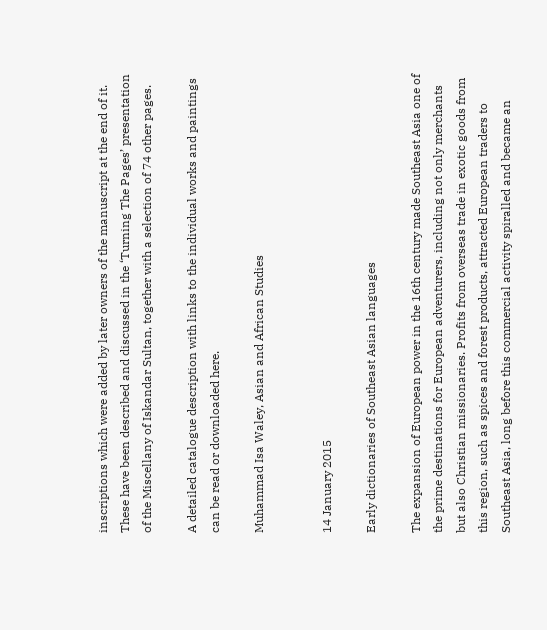inscriptions which were added by later owners of the manuscript at the end of it. These have been described and discussed in the ‘Turning The Pages’ presentation of the Miscellany of Iskandar Sultan, together with a selection of 74 other pages.

A detailed catalogue description with links to the individual works and paintings can be read or downloaded here.

Muhammad Isa Waley, Asian and African Studies


14 January 2015

Early dictionaries of Southeast Asian languages

The expansion of European power in the 16th century made Southeast Asia one of the prime destinations for European adventurers, including not only merchants but also Christian missionaries. Profits from overseas trade in exotic goods from this region, such as spices and forest products, attracted European traders to Southeast Asia, long before this commercial activity spiralled and became an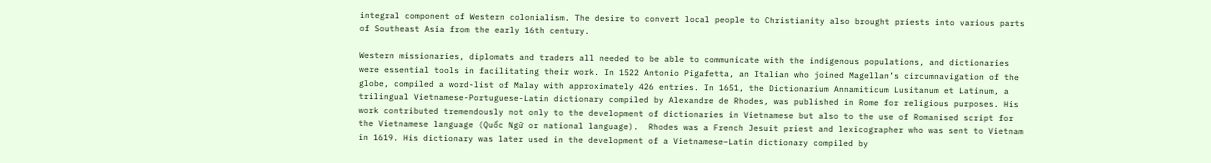integral component of Western colonialism. The desire to convert local people to Christianity also brought priests into various parts of Southeast Asia from the early 16th century.

Western missionaries, diplomats and traders all needed to be able to communicate with the indigenous populations, and dictionaries were essential tools in facilitating their work. In 1522 Antonio Pigafetta, an Italian who joined Magellan’s circumnavigation of the globe, compiled a word-list of Malay with approximately 426 entries. In 1651, the Dictionarium Annamiticum Lusitanum et Latinum, a trilingual Vietnamese-Portuguese-Latin dictionary compiled by Alexandre de Rhodes, was published in Rome for religious purposes. His work contributed tremendously not only to the development of dictionaries in Vietnamese but also to the use of Romanised script for the Vietnamese language (Quốc Ngữ or national language).  Rhodes was a French Jesuit priest and lexicographer who was sent to Vietnam in 1619. His dictionary was later used in the development of a Vietnamese–Latin dictionary compiled by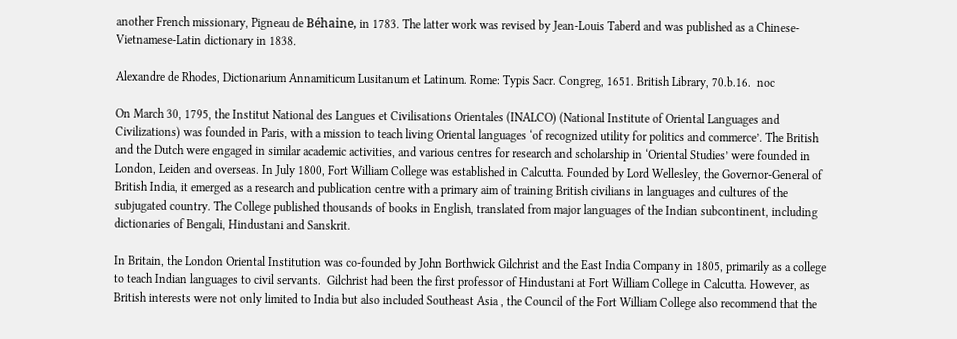another French missionary, Pigneau de Béhaine, in 1783. The latter work was revised by Jean-Louis Taberd and was published as a Chinese-Vietnamese-Latin dictionary in 1838.

Alexandre de Rhodes, Dictionarium Annamiticum Lusitanum et Latinum. Rome: Typis Sacr. Congreg, 1651. British Library, 70.b.16.  noc

On March 30, 1795, the Institut National des Langues et Civilisations Orientales (INALCO) (National Institute of Oriental Languages and Civilizations) was founded in Paris, with a mission to teach living Oriental languages ‘of recognized utility for politics and commerce’. The British and the Dutch were engaged in similar academic activities, and various centres for research and scholarship in ‘Oriental Studies’ were founded in London, Leiden and overseas. In July 1800, Fort William College was established in Calcutta. Founded by Lord Wellesley, the Governor-General of British India, it emerged as a research and publication centre with a primary aim of training British civilians in languages and cultures of the subjugated country. The College published thousands of books in English, translated from major languages of the Indian subcontinent, including dictionaries of Bengali, Hindustani and Sanskrit.

In Britain, the London Oriental Institution was co-founded by John Borthwick Gilchrist and the East India Company in 1805, primarily as a college to teach Indian languages to civil servants.  Gilchrist had been the first professor of Hindustani at Fort William College in Calcutta. However, as British interests were not only limited to India but also included Southeast Asia , the Council of the Fort William College also recommend that the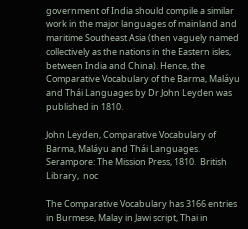government of India should compile a similar work in the major languages of mainland and maritime Southeast Asia (then vaguely named collectively as the nations in the Eastern isles, between India and China). Hence, the Comparative Vocabulary of the Barma, Maláyu and Thái Languages by Dr John Leyden was published in 1810.

John Leyden, Comparative Vocabulary of Barma, Maláyu and Thái Languages. Serampore: The Mission Press, 1810.  British Library,  noc

The Comparative Vocabulary has 3166 entries in Burmese, Malay in Jawi script, Thai in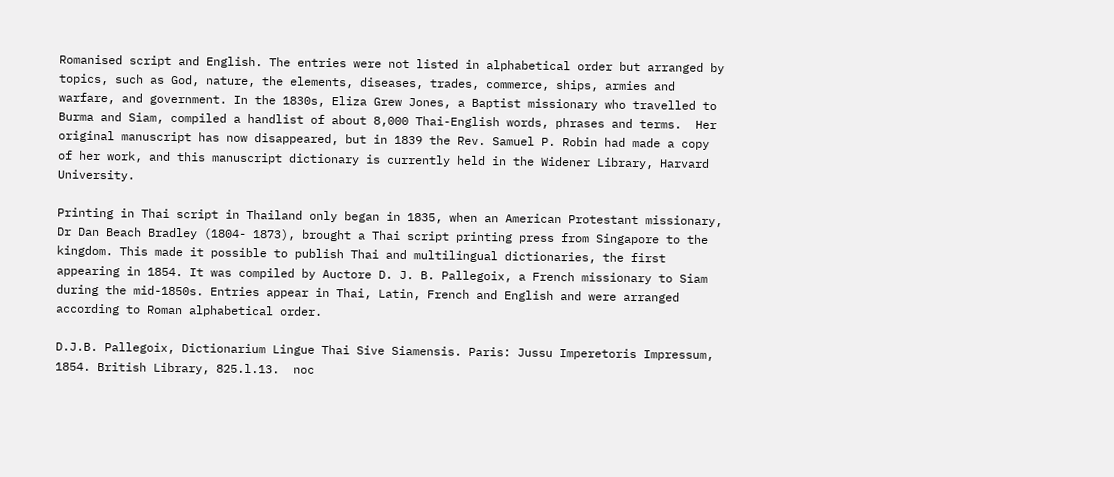Romanised script and English. The entries were not listed in alphabetical order but arranged by topics, such as God, nature, the elements, diseases, trades, commerce, ships, armies and warfare, and government. In the 1830s, Eliza Grew Jones, a Baptist missionary who travelled to Burma and Siam, compiled a handlist of about 8,000 Thai-English words, phrases and terms.  Her original manuscript has now disappeared, but in 1839 the Rev. Samuel P. Robin had made a copy of her work, and this manuscript dictionary is currently held in the Widener Library, Harvard University.

Printing in Thai script in Thailand only began in 1835, when an American Protestant missionary, Dr Dan Beach Bradley (1804- 1873), brought a Thai script printing press from Singapore to the kingdom. This made it possible to publish Thai and multilingual dictionaries, the first appearing in 1854. It was compiled by Auctore D. J. B. Pallegoix, a French missionary to Siam during the mid-1850s. Entries appear in Thai, Latin, French and English and were arranged according to Roman alphabetical order.

D.J.B. Pallegoix, Dictionarium Lingue Thai Sive Siamensis. Paris: Jussu Imperetoris Impressum, 1854. British Library, 825.l.13.  noc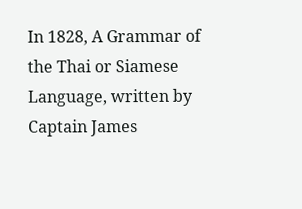In 1828, A Grammar of the Thai or Siamese Language, written by Captain James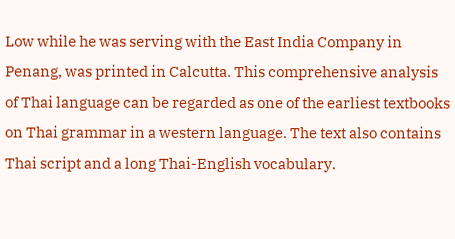Low while he was serving with the East India Company in Penang, was printed in Calcutta. This comprehensive analysis of Thai language can be regarded as one of the earliest textbooks on Thai grammar in a western language. The text also contains Thai script and a long Thai-English vocabulary.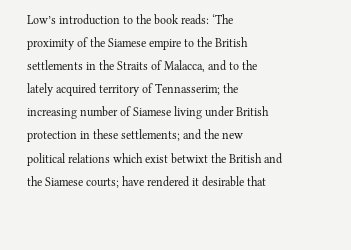Low’s introduction to the book reads: ‘The proximity of the Siamese empire to the British settlements in the Straits of Malacca, and to the lately acquired territory of Tennasserim; the increasing number of Siamese living under British protection in these settlements; and the new political relations which exist betwixt the British and the Siamese courts; have rendered it desirable that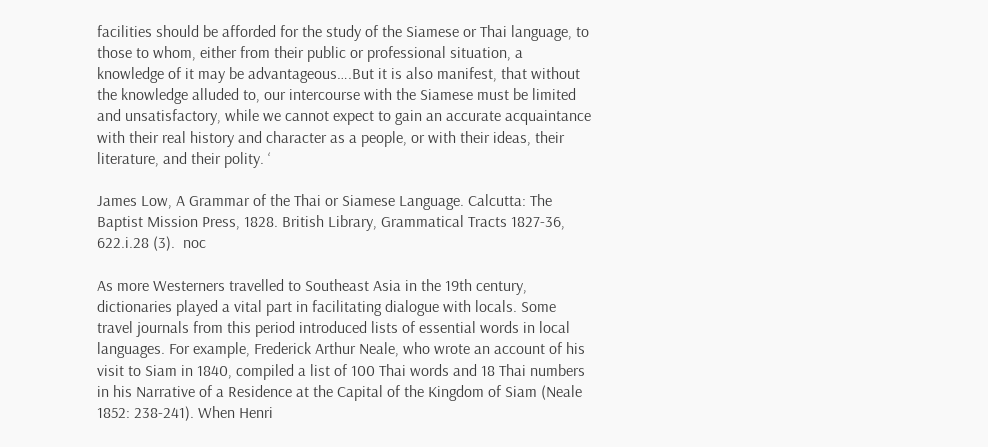facilities should be afforded for the study of the Siamese or Thai language, to those to whom, either from their public or professional situation, a knowledge of it may be advantageous….But it is also manifest, that without the knowledge alluded to, our intercourse with the Siamese must be limited and unsatisfactory, while we cannot expect to gain an accurate acquaintance with their real history and character as a people, or with their ideas, their literature, and their polity. ‘

James Low, A Grammar of the Thai or Siamese Language. Calcutta: The Baptist Mission Press, 1828. British Library, Grammatical Tracts 1827-36, 622.i.28 (3).  noc

As more Westerners travelled to Southeast Asia in the 19th century, dictionaries played a vital part in facilitating dialogue with locals. Some travel journals from this period introduced lists of essential words in local languages. For example, Frederick Arthur Neale, who wrote an account of his visit to Siam in 1840, compiled a list of 100 Thai words and 18 Thai numbers in his Narrative of a Residence at the Capital of the Kingdom of Siam (Neale 1852: 238-241). When Henri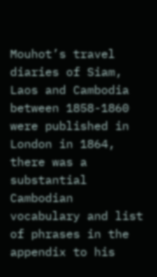Mouhot’s travel diaries of Siam, Laos and Cambodia between 1858-1860 were published in London in 1864, there was a substantial Cambodian vocabulary and list of phrases in the appendix to his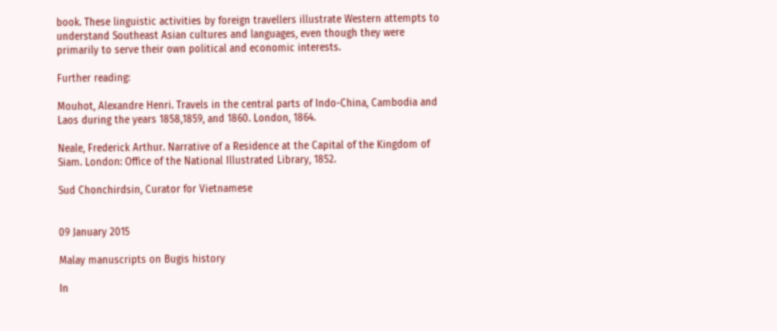book. These linguistic activities by foreign travellers illustrate Western attempts to understand Southeast Asian cultures and languages, even though they were primarily to serve their own political and economic interests.

Further reading:

Mouhot, Alexandre Henri. Travels in the central parts of Indo-China, Cambodia and Laos during the years 1858,1859, and 1860. London, 1864.

Neale, Frederick Arthur. Narrative of a Residence at the Capital of the Kingdom of Siam. London: Office of the National Illustrated Library, 1852.

Sud Chonchirdsin, Curator for Vietnamese


09 January 2015

Malay manuscripts on Bugis history

In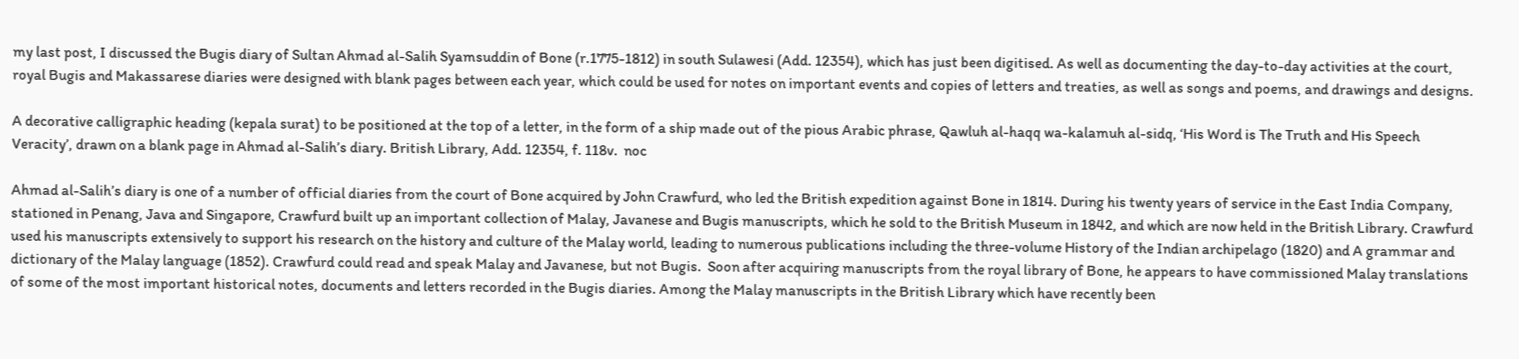my last post, I discussed the Bugis diary of Sultan Ahmad al-Salih Syamsuddin of Bone (r.1775-1812) in south Sulawesi (Add. 12354), which has just been digitised. As well as documenting the day-to-day activities at the court, royal Bugis and Makassarese diaries were designed with blank pages between each year, which could be used for notes on important events and copies of letters and treaties, as well as songs and poems, and drawings and designs.

A decorative calligraphic heading (kepala surat) to be positioned at the top of a letter, in the form of a ship made out of the pious Arabic phrase, Qawluh al-haqq wa-kalamuh al-sidq, ‘His Word is The Truth and His Speech Veracity’, drawn on a blank page in Ahmad al-Salih’s diary. British Library, Add. 12354, f. 118v.  noc

Ahmad al-Salih’s diary is one of a number of official diaries from the court of Bone acquired by John Crawfurd, who led the British expedition against Bone in 1814. During his twenty years of service in the East India Company, stationed in Penang, Java and Singapore, Crawfurd built up an important collection of Malay, Javanese and Bugis manuscripts, which he sold to the British Museum in 1842, and which are now held in the British Library. Crawfurd used his manuscripts extensively to support his research on the history and culture of the Malay world, leading to numerous publications including the three-volume History of the Indian archipelago (1820) and A grammar and dictionary of the Malay language (1852). Crawfurd could read and speak Malay and Javanese, but not Bugis.  Soon after acquiring manuscripts from the royal library of Bone, he appears to have commissioned Malay translations of some of the most important historical notes, documents and letters recorded in the Bugis diaries. Among the Malay manuscripts in the British Library which have recently been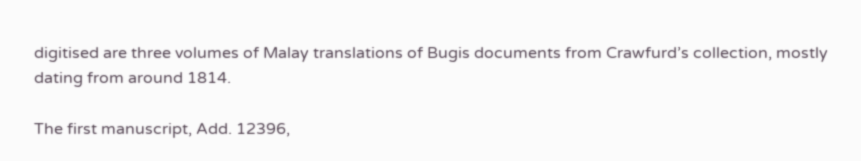digitised are three volumes of Malay translations of Bugis documents from Crawfurd’s collection, mostly dating from around 1814.

The first manuscript, Add. 12396,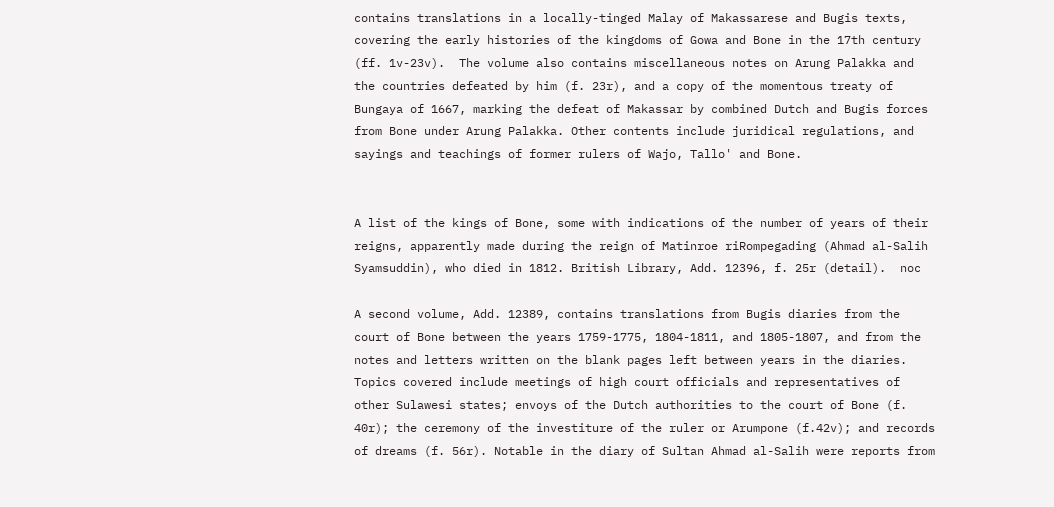contains translations in a locally-tinged Malay of Makassarese and Bugis texts, covering the early histories of the kingdoms of Gowa and Bone in the 17th century (ff. 1v-23v).  The volume also contains miscellaneous notes on Arung Palakka and the countries defeated by him (f. 23r), and a copy of the momentous treaty of Bungaya of 1667, marking the defeat of Makassar by combined Dutch and Bugis forces from Bone under Arung Palakka. Other contents include juridical regulations, and sayings and teachings of former rulers of Wajo, Tallo' and Bone.


A list of the kings of Bone, some with indications of the number of years of their reigns, apparently made during the reign of Matinroe riRompegading (Ahmad al-Salih Syamsuddin), who died in 1812. British Library, Add. 12396, f. 25r (detail).  noc

A second volume, Add. 12389, contains translations from Bugis diaries from the court of Bone between the years 1759-1775, 1804-1811, and 1805-1807, and from the notes and letters written on the blank pages left between years in the diaries. Topics covered include meetings of high court officials and representatives of other Sulawesi states; envoys of the Dutch authorities to the court of Bone (f. 40r); the ceremony of the investiture of the ruler or Arumpone (f.42v); and records of dreams (f. 56r). Notable in the diary of Sultan Ahmad al-Salih were reports from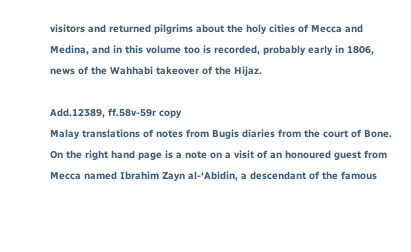visitors and returned pilgrims about the holy cities of Mecca and Medina, and in this volume too is recorded, probably early in 1806, news of the Wahhabi takeover of the Hijaz.

Add.12389, ff.58v-59r copy
Malay translations of notes from Bugis diaries from the court of Bone. On the right hand page is a note on a visit of an honoured guest from Mecca named Ibrahim Zayn al-‘Abidin, a descendant of the famous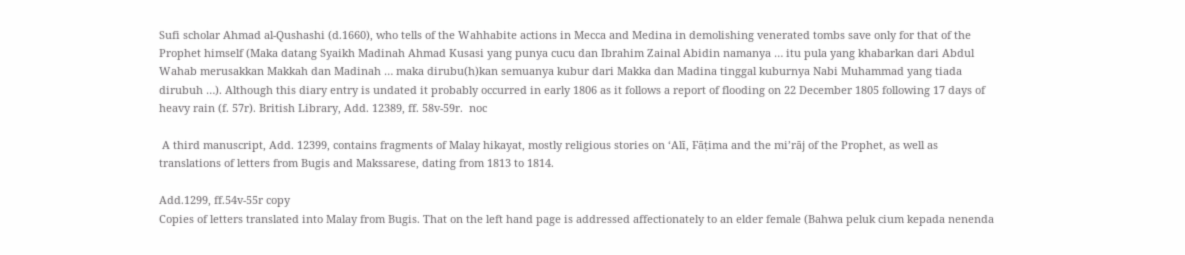Sufi scholar Ahmad al-Qushashi (d.1660), who tells of the Wahhabite actions in Mecca and Medina in demolishing venerated tombs save only for that of the Prophet himself (Maka datang Syaikh Madinah Ahmad Kusasi yang punya cucu dan Ibrahim Zainal Abidin namanya … itu pula yang khabarkan dari Abdul Wahab merusakkan Makkah dan Madinah … maka dirubu(h)kan semuanya kubur dari Makka dan Madina tinggal kuburnya Nabi Muhammad yang tiada dirubuh …). Although this diary entry is undated it probably occurred in early 1806 as it follows a report of flooding on 22 December 1805 following 17 days of heavy rain (f. 57r). British Library, Add. 12389, ff. 58v-59r.  noc

 A third manuscript, Add. 12399, contains fragments of Malay hikayat, mostly religious stories on ‘Alī, Fāṭima and the mi’rāj of the Prophet, as well as translations of letters from Bugis and Makssarese, dating from 1813 to 1814.

Add.1299, ff.54v-55r copy
Copies of letters translated into Malay from Bugis. That on the left hand page is addressed affectionately to an elder female (Bahwa peluk cium kepada nenenda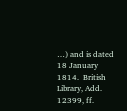…) and is dated 18 January 1814.  British Library, Add. 12399, ff.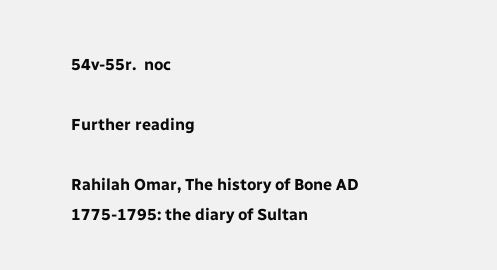54v-55r.  noc

Further reading

Rahilah Omar, The history of Bone AD 1775-1795: the diary of Sultan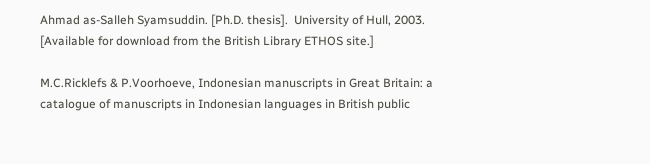Ahmad as-Salleh Syamsuddin. [Ph.D. thesis].  University of Hull, 2003. [Available for download from the British Library ETHOS site.]

M.C.Ricklefs & P.Voorhoeve, Indonesian manuscripts in Great Britain: a catalogue of manuscripts in Indonesian languages in British public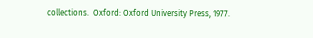collections.  Oxford: Oxford University Press, 1977.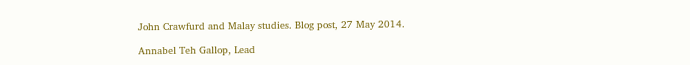John Crawfurd and Malay studies. Blog post, 27 May 2014.

Annabel Teh Gallop, Lead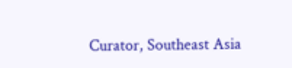Curator, Southeast Asia